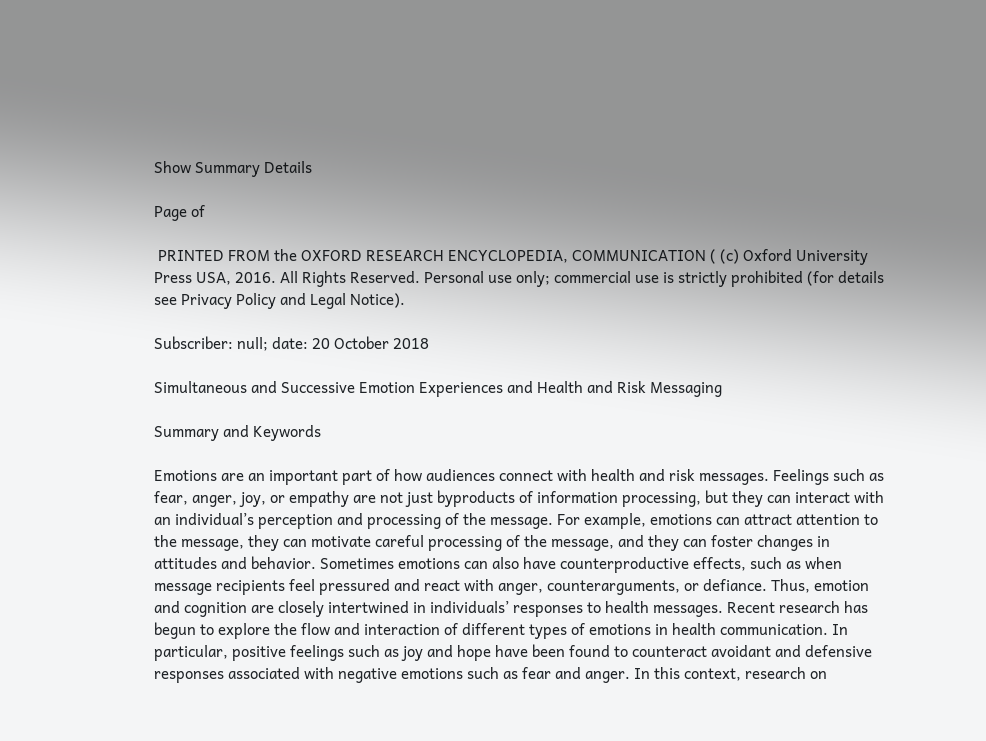Show Summary Details

Page of

 PRINTED FROM the OXFORD RESEARCH ENCYCLOPEDIA, COMMUNICATION ( (c) Oxford University Press USA, 2016. All Rights Reserved. Personal use only; commercial use is strictly prohibited (for details see Privacy Policy and Legal Notice).

Subscriber: null; date: 20 October 2018

Simultaneous and Successive Emotion Experiences and Health and Risk Messaging

Summary and Keywords

Emotions are an important part of how audiences connect with health and risk messages. Feelings such as fear, anger, joy, or empathy are not just byproducts of information processing, but they can interact with an individual’s perception and processing of the message. For example, emotions can attract attention to the message, they can motivate careful processing of the message, and they can foster changes in attitudes and behavior. Sometimes emotions can also have counterproductive effects, such as when message recipients feel pressured and react with anger, counterarguments, or defiance. Thus, emotion and cognition are closely intertwined in individuals’ responses to health messages. Recent research has begun to explore the flow and interaction of different types of emotions in health communication. In particular, positive feelings such as joy and hope have been found to counteract avoidant and defensive responses associated with negative emotions such as fear and anger. In this context, research on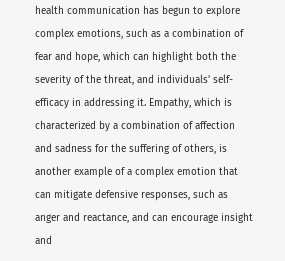health communication has begun to explore complex emotions, such as a combination of fear and hope, which can highlight both the severity of the threat, and individuals’ self-efficacy in addressing it. Empathy, which is characterized by a combination of affection and sadness for the suffering of others, is another example of a complex emotion that can mitigate defensive responses, such as anger and reactance, and can encourage insight and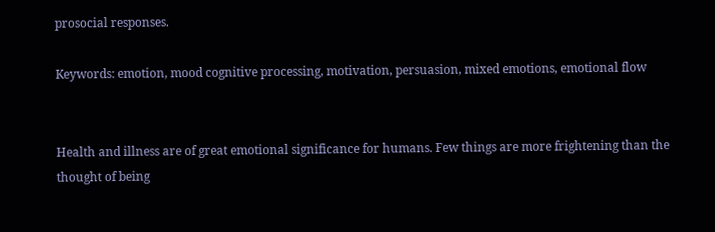prosocial responses.

Keywords: emotion, mood cognitive processing, motivation, persuasion, mixed emotions, emotional flow


Health and illness are of great emotional significance for humans. Few things are more frightening than the thought of being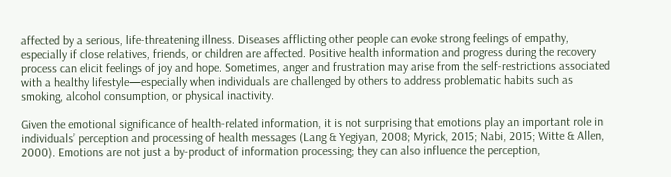affected by a serious, life-threatening illness. Diseases afflicting other people can evoke strong feelings of empathy, especially if close relatives, friends, or children are affected. Positive health information and progress during the recovery process can elicit feelings of joy and hope. Sometimes, anger and frustration may arise from the self-restrictions associated with a healthy lifestyle—especially when individuals are challenged by others to address problematic habits such as smoking, alcohol consumption, or physical inactivity.

Given the emotional significance of health-related information, it is not surprising that emotions play an important role in individuals’ perception and processing of health messages (Lang & Yegiyan, 2008; Myrick, 2015; Nabi, 2015; Witte & Allen, 2000). Emotions are not just a by-product of information processing; they can also influence the perception,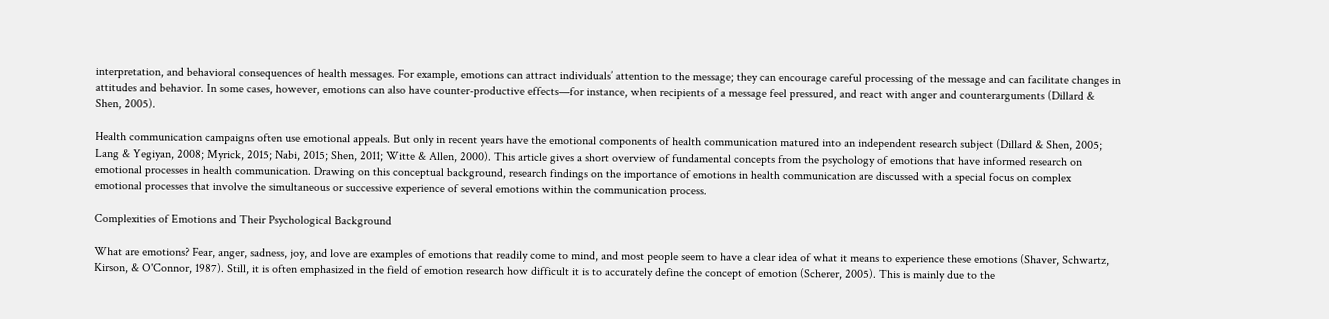interpretation, and behavioral consequences of health messages. For example, emotions can attract individuals’ attention to the message; they can encourage careful processing of the message and can facilitate changes in attitudes and behavior. In some cases, however, emotions can also have counter-productive effects—for instance, when recipients of a message feel pressured, and react with anger and counterarguments (Dillard & Shen, 2005).

Health communication campaigns often use emotional appeals. But only in recent years have the emotional components of health communication matured into an independent research subject (Dillard & Shen, 2005; Lang & Yegiyan, 2008; Myrick, 2015; Nabi, 2015; Shen, 2011; Witte & Allen, 2000). This article gives a short overview of fundamental concepts from the psychology of emotions that have informed research on emotional processes in health communication. Drawing on this conceptual background, research findings on the importance of emotions in health communication are discussed with a special focus on complex emotional processes that involve the simultaneous or successive experience of several emotions within the communication process.

Complexities of Emotions and Their Psychological Background

What are emotions? Fear, anger, sadness, joy, and love are examples of emotions that readily come to mind, and most people seem to have a clear idea of what it means to experience these emotions (Shaver, Schwartz, Kirson, & O'Connor, 1987). Still, it is often emphasized in the field of emotion research how difficult it is to accurately define the concept of emotion (Scherer, 2005). This is mainly due to the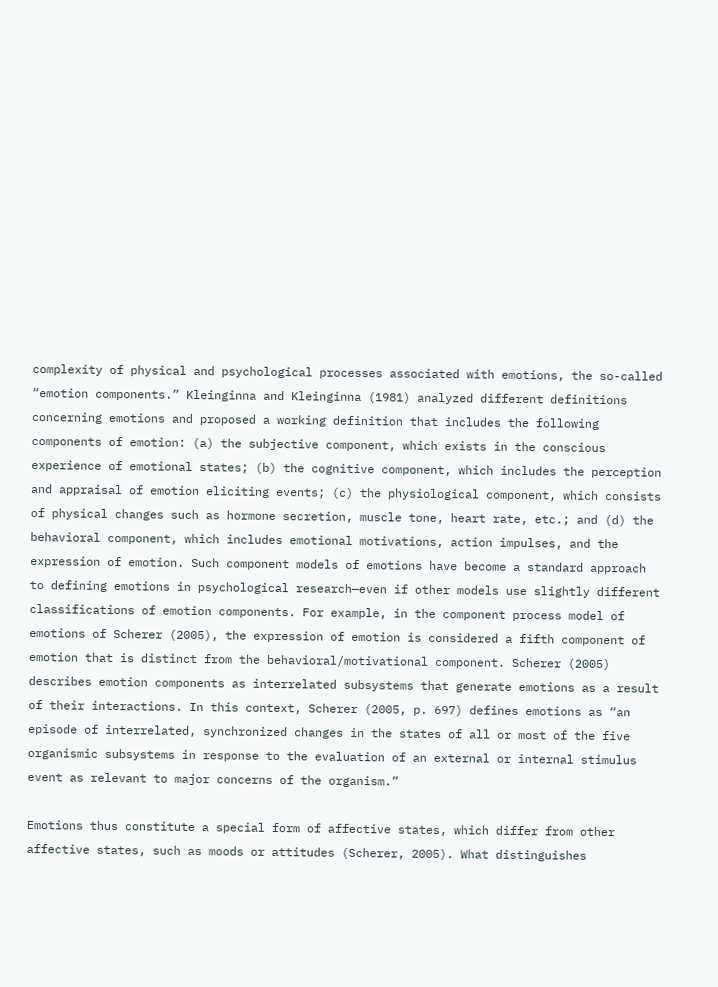complexity of physical and psychological processes associated with emotions, the so-called “emotion components.” Kleinginna and Kleinginna (1981) analyzed different definitions concerning emotions and proposed a working definition that includes the following components of emotion: (a) the subjective component, which exists in the conscious experience of emotional states; (b) the cognitive component, which includes the perception and appraisal of emotion eliciting events; (c) the physiological component, which consists of physical changes such as hormone secretion, muscle tone, heart rate, etc.; and (d) the behavioral component, which includes emotional motivations, action impulses, and the expression of emotion. Such component models of emotions have become a standard approach to defining emotions in psychological research—even if other models use slightly different classifications of emotion components. For example, in the component process model of emotions of Scherer (2005), the expression of emotion is considered a fifth component of emotion that is distinct from the behavioral/motivational component. Scherer (2005) describes emotion components as interrelated subsystems that generate emotions as a result of their interactions. In this context, Scherer (2005, p. 697) defines emotions as “an episode of interrelated, synchronized changes in the states of all or most of the five organismic subsystems in response to the evaluation of an external or internal stimulus event as relevant to major concerns of the organism.”

Emotions thus constitute a special form of affective states, which differ from other affective states, such as moods or attitudes (Scherer, 2005). What distinguishes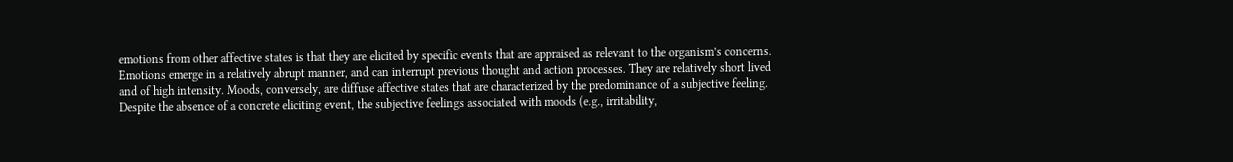emotions from other affective states is that they are elicited by specific events that are appraised as relevant to the organism’s concerns. Emotions emerge in a relatively abrupt manner, and can interrupt previous thought and action processes. They are relatively short lived and of high intensity. Moods, conversely, are diffuse affective states that are characterized by the predominance of a subjective feeling. Despite the absence of a concrete eliciting event, the subjective feelings associated with moods (e.g., irritability,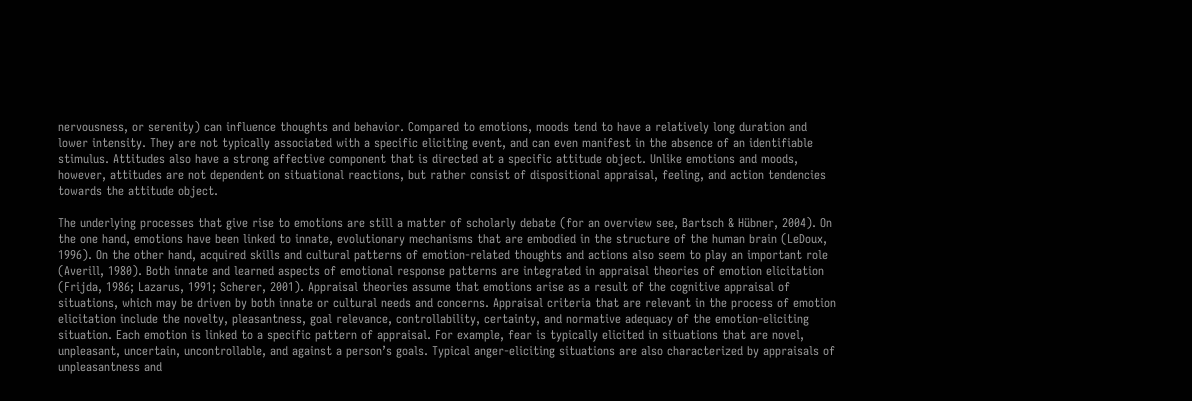nervousness, or serenity) can influence thoughts and behavior. Compared to emotions, moods tend to have a relatively long duration and lower intensity. They are not typically associated with a specific eliciting event, and can even manifest in the absence of an identifiable stimulus. Attitudes also have a strong affective component that is directed at a specific attitude object. Unlike emotions and moods, however, attitudes are not dependent on situational reactions, but rather consist of dispositional appraisal, feeling, and action tendencies towards the attitude object.

The underlying processes that give rise to emotions are still a matter of scholarly debate (for an overview see, Bartsch & Hübner, 2004). On the one hand, emotions have been linked to innate, evolutionary mechanisms that are embodied in the structure of the human brain (LeDoux, 1996). On the other hand, acquired skills and cultural patterns of emotion-related thoughts and actions also seem to play an important role (Averill, 1980). Both innate and learned aspects of emotional response patterns are integrated in appraisal theories of emotion elicitation (Frijda, 1986; Lazarus, 1991; Scherer, 2001). Appraisal theories assume that emotions arise as a result of the cognitive appraisal of situations, which may be driven by both innate or cultural needs and concerns. Appraisal criteria that are relevant in the process of emotion elicitation include the novelty, pleasantness, goal relevance, controllability, certainty, and normative adequacy of the emotion-eliciting situation. Each emotion is linked to a specific pattern of appraisal. For example, fear is typically elicited in situations that are novel, unpleasant, uncertain, uncontrollable, and against a person’s goals. Typical anger-eliciting situations are also characterized by appraisals of unpleasantness and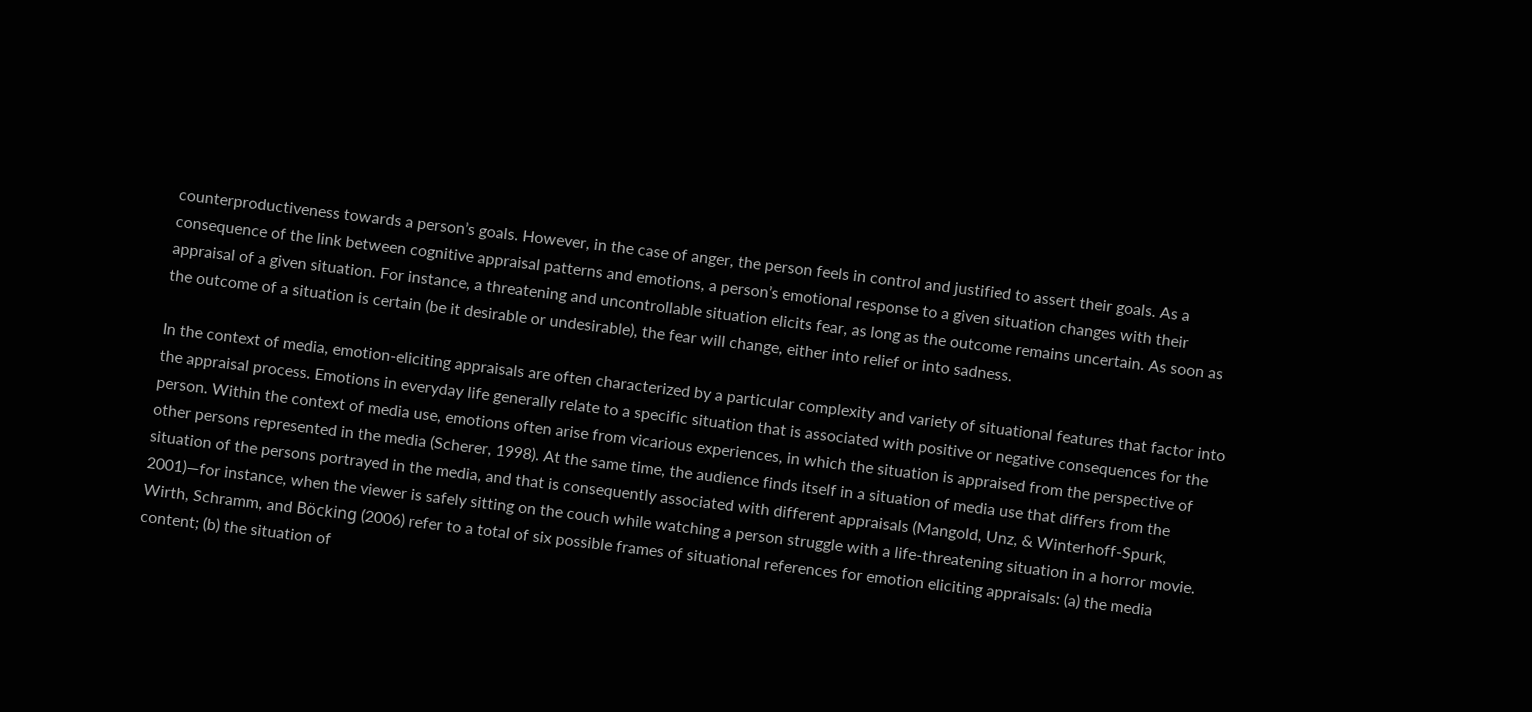counterproductiveness towards a person’s goals. However, in the case of anger, the person feels in control and justified to assert their goals. As a consequence of the link between cognitive appraisal patterns and emotions, a person’s emotional response to a given situation changes with their appraisal of a given situation. For instance, a threatening and uncontrollable situation elicits fear, as long as the outcome remains uncertain. As soon as the outcome of a situation is certain (be it desirable or undesirable), the fear will change, either into relief or into sadness.

In the context of media, emotion-eliciting appraisals are often characterized by a particular complexity and variety of situational features that factor into the appraisal process. Emotions in everyday life generally relate to a specific situation that is associated with positive or negative consequences for the person. Within the context of media use, emotions often arise from vicarious experiences, in which the situation is appraised from the perspective of other persons represented in the media (Scherer, 1998). At the same time, the audience finds itself in a situation of media use that differs from the situation of the persons portrayed in the media, and that is consequently associated with different appraisals (Mangold, Unz, & Winterhoff-Spurk, 2001)—for instance, when the viewer is safely sitting on the couch while watching a person struggle with a life-threatening situation in a horror movie. Wirth, Schramm, and Böcking (2006) refer to a total of six possible frames of situational references for emotion eliciting appraisals: (a) the media content; (b) the situation of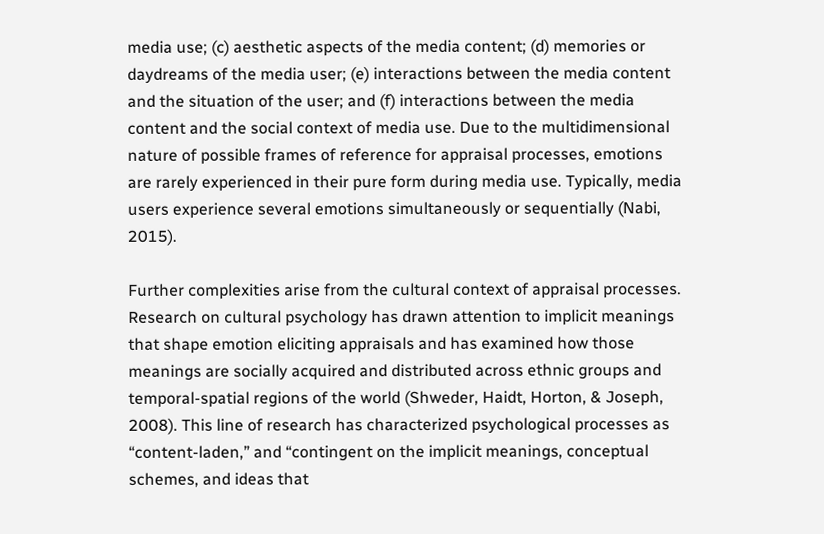media use; (c) aesthetic aspects of the media content; (d) memories or daydreams of the media user; (e) interactions between the media content and the situation of the user; and (f) interactions between the media content and the social context of media use. Due to the multidimensional nature of possible frames of reference for appraisal processes, emotions are rarely experienced in their pure form during media use. Typically, media users experience several emotions simultaneously or sequentially (Nabi, 2015).

Further complexities arise from the cultural context of appraisal processes. Research on cultural psychology has drawn attention to implicit meanings that shape emotion eliciting appraisals and has examined how those meanings are socially acquired and distributed across ethnic groups and temporal-spatial regions of the world (Shweder, Haidt, Horton, & Joseph, 2008). This line of research has characterized psychological processes as “content-laden,” and “contingent on the implicit meanings, conceptual schemes, and ideas that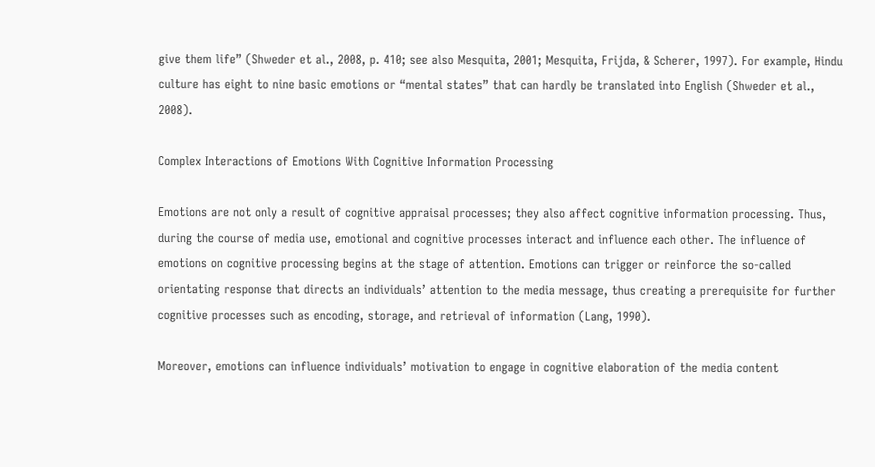give them life” (Shweder et al., 2008, p. 410; see also Mesquita, 2001; Mesquita, Frijda, & Scherer, 1997). For example, Hindu culture has eight to nine basic emotions or “mental states” that can hardly be translated into English (Shweder et al., 2008).

Complex Interactions of Emotions With Cognitive Information Processing

Emotions are not only a result of cognitive appraisal processes; they also affect cognitive information processing. Thus, during the course of media use, emotional and cognitive processes interact and influence each other. The influence of emotions on cognitive processing begins at the stage of attention. Emotions can trigger or reinforce the so-called orientating response that directs an individuals’ attention to the media message, thus creating a prerequisite for further cognitive processes such as encoding, storage, and retrieval of information (Lang, 1990).

Moreover, emotions can influence individuals’ motivation to engage in cognitive elaboration of the media content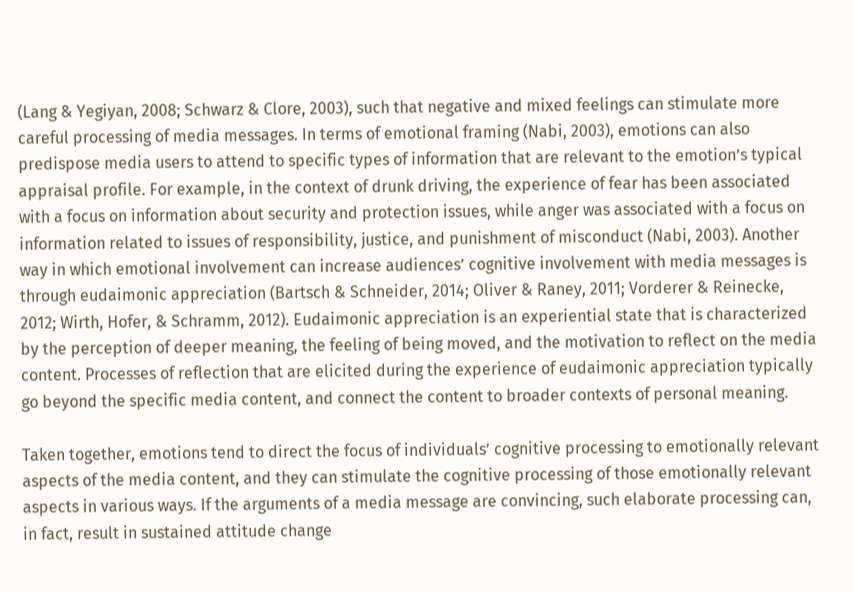(Lang & Yegiyan, 2008; Schwarz & Clore, 2003), such that negative and mixed feelings can stimulate more careful processing of media messages. In terms of emotional framing (Nabi, 2003), emotions can also predispose media users to attend to specific types of information that are relevant to the emotion’s typical appraisal profile. For example, in the context of drunk driving, the experience of fear has been associated with a focus on information about security and protection issues, while anger was associated with a focus on information related to issues of responsibility, justice, and punishment of misconduct (Nabi, 2003). Another way in which emotional involvement can increase audiences’ cognitive involvement with media messages is through eudaimonic appreciation (Bartsch & Schneider, 2014; Oliver & Raney, 2011; Vorderer & Reinecke, 2012; Wirth, Hofer, & Schramm, 2012). Eudaimonic appreciation is an experiential state that is characterized by the perception of deeper meaning, the feeling of being moved, and the motivation to reflect on the media content. Processes of reflection that are elicited during the experience of eudaimonic appreciation typically go beyond the specific media content, and connect the content to broader contexts of personal meaning.

Taken together, emotions tend to direct the focus of individuals’ cognitive processing to emotionally relevant aspects of the media content, and they can stimulate the cognitive processing of those emotionally relevant aspects in various ways. If the arguments of a media message are convincing, such elaborate processing can, in fact, result in sustained attitude change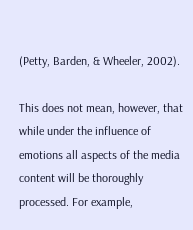(Petty, Barden, & Wheeler, 2002).

This does not mean, however, that while under the influence of emotions all aspects of the media content will be thoroughly processed. For example,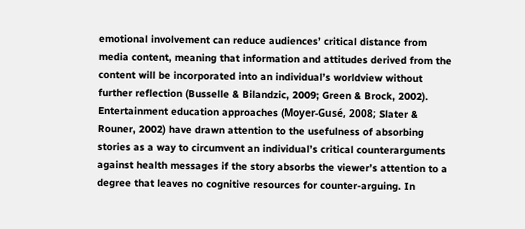emotional involvement can reduce audiences’ critical distance from media content, meaning that information and attitudes derived from the content will be incorporated into an individual’s worldview without further reflection (Busselle & Bilandzic, 2009; Green & Brock, 2002). Entertainment education approaches (Moyer-Gusé, 2008; Slater & Rouner, 2002) have drawn attention to the usefulness of absorbing stories as a way to circumvent an individual’s critical counterarguments against health messages if the story absorbs the viewer’s attention to a degree that leaves no cognitive resources for counter-arguing. In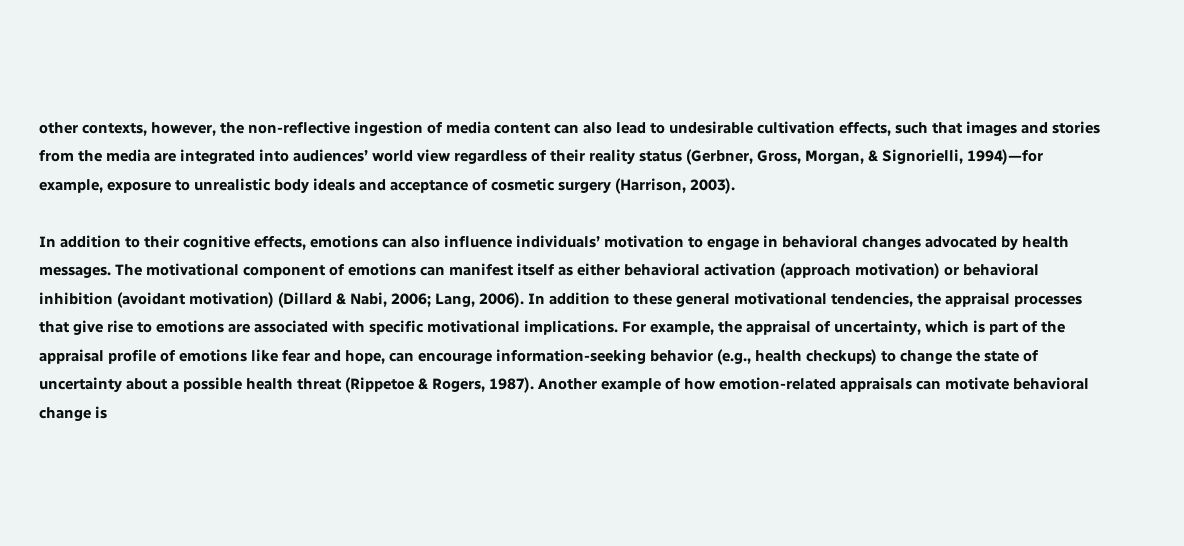other contexts, however, the non-reflective ingestion of media content can also lead to undesirable cultivation effects, such that images and stories from the media are integrated into audiences’ world view regardless of their reality status (Gerbner, Gross, Morgan, & Signorielli, 1994)—for example, exposure to unrealistic body ideals and acceptance of cosmetic surgery (Harrison, 2003).

In addition to their cognitive effects, emotions can also influence individuals’ motivation to engage in behavioral changes advocated by health messages. The motivational component of emotions can manifest itself as either behavioral activation (approach motivation) or behavioral inhibition (avoidant motivation) (Dillard & Nabi, 2006; Lang, 2006). In addition to these general motivational tendencies, the appraisal processes that give rise to emotions are associated with specific motivational implications. For example, the appraisal of uncertainty, which is part of the appraisal profile of emotions like fear and hope, can encourage information-seeking behavior (e.g., health checkups) to change the state of uncertainty about a possible health threat (Rippetoe & Rogers, 1987). Another example of how emotion-related appraisals can motivate behavioral change is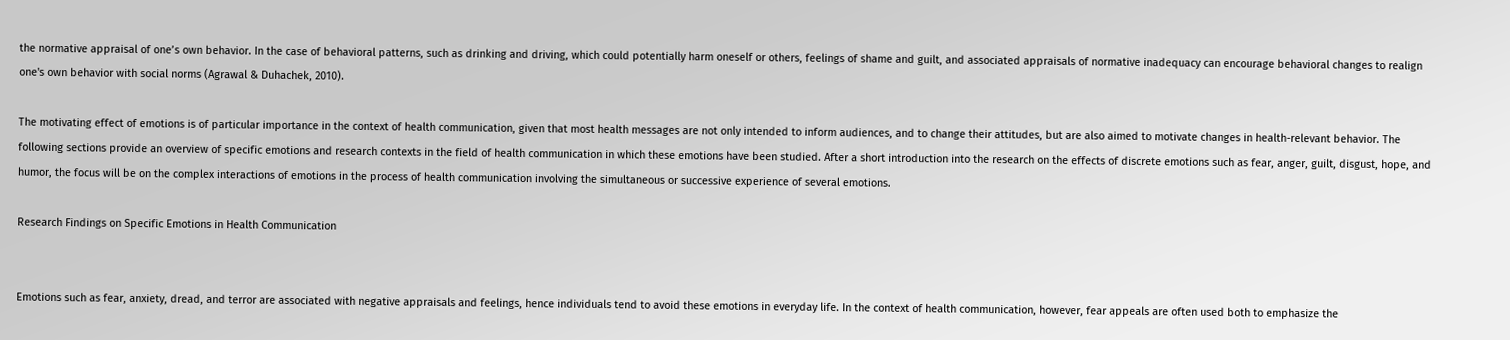the normative appraisal of one’s own behavior. In the case of behavioral patterns, such as drinking and driving, which could potentially harm oneself or others, feelings of shame and guilt, and associated appraisals of normative inadequacy can encourage behavioral changes to realign one's own behavior with social norms (Agrawal & Duhachek, 2010).

The motivating effect of emotions is of particular importance in the context of health communication, given that most health messages are not only intended to inform audiences, and to change their attitudes, but are also aimed to motivate changes in health-relevant behavior. The following sections provide an overview of specific emotions and research contexts in the field of health communication in which these emotions have been studied. After a short introduction into the research on the effects of discrete emotions such as fear, anger, guilt, disgust, hope, and humor, the focus will be on the complex interactions of emotions in the process of health communication involving the simultaneous or successive experience of several emotions.

Research Findings on Specific Emotions in Health Communication


Emotions such as fear, anxiety, dread, and terror are associated with negative appraisals and feelings, hence individuals tend to avoid these emotions in everyday life. In the context of health communication, however, fear appeals are often used both to emphasize the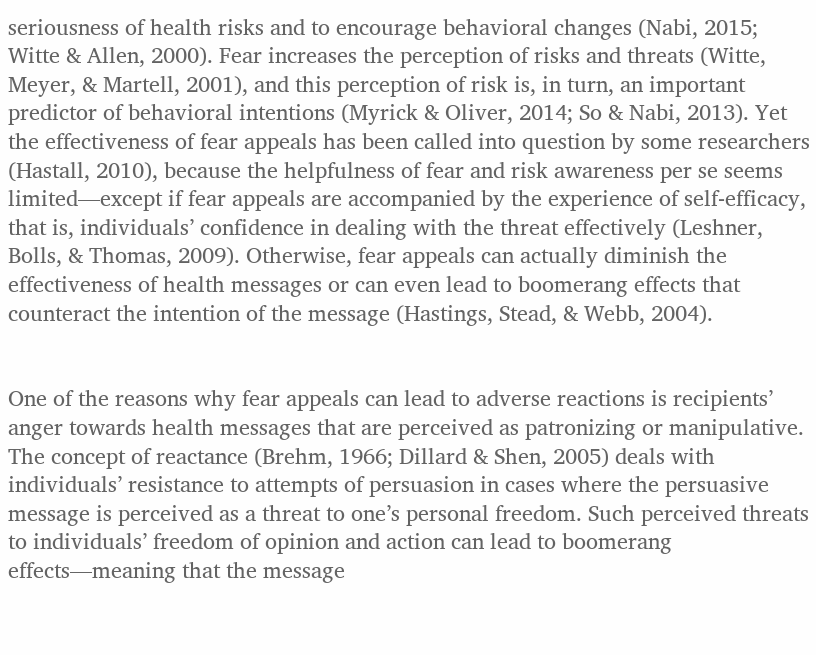seriousness of health risks and to encourage behavioral changes (Nabi, 2015; Witte & Allen, 2000). Fear increases the perception of risks and threats (Witte, Meyer, & Martell, 2001), and this perception of risk is, in turn, an important predictor of behavioral intentions (Myrick & Oliver, 2014; So & Nabi, 2013). Yet the effectiveness of fear appeals has been called into question by some researchers (Hastall, 2010), because the helpfulness of fear and risk awareness per se seems limited—except if fear appeals are accompanied by the experience of self-efficacy, that is, individuals’ confidence in dealing with the threat effectively (Leshner, Bolls, & Thomas, 2009). Otherwise, fear appeals can actually diminish the effectiveness of health messages or can even lead to boomerang effects that counteract the intention of the message (Hastings, Stead, & Webb, 2004).


One of the reasons why fear appeals can lead to adverse reactions is recipients’ anger towards health messages that are perceived as patronizing or manipulative. The concept of reactance (Brehm, 1966; Dillard & Shen, 2005) deals with individuals’ resistance to attempts of persuasion in cases where the persuasive message is perceived as a threat to one’s personal freedom. Such perceived threats to individuals’ freedom of opinion and action can lead to boomerang effects—meaning that the message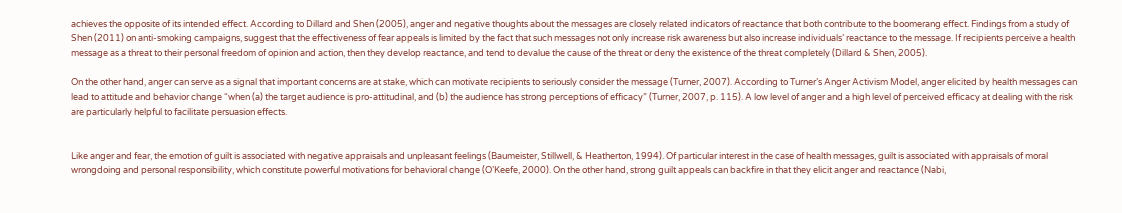achieves the opposite of its intended effect. According to Dillard and Shen (2005), anger and negative thoughts about the messages are closely related indicators of reactance that both contribute to the boomerang effect. Findings from a study of Shen (2011) on anti-smoking campaigns, suggest that the effectiveness of fear appeals is limited by the fact that such messages not only increase risk awareness but also increase individuals’ reactance to the message. If recipients perceive a health message as a threat to their personal freedom of opinion and action, then they develop reactance, and tend to devalue the cause of the threat or deny the existence of the threat completely (Dillard & Shen, 2005).

On the other hand, anger can serve as a signal that important concerns are at stake, which can motivate recipients to seriously consider the message (Turner, 2007). According to Turner’s Anger Activism Model, anger elicited by health messages can lead to attitude and behavior change “when (a) the target audience is pro-attitudinal, and (b) the audience has strong perceptions of efficacy” (Turner, 2007, p. 115). A low level of anger and a high level of perceived efficacy at dealing with the risk are particularly helpful to facilitate persuasion effects.


Like anger and fear, the emotion of guilt is associated with negative appraisals and unpleasant feelings (Baumeister, Stillwell, & Heatherton, 1994). Of particular interest in the case of health messages, guilt is associated with appraisals of moral wrongdoing and personal responsibility, which constitute powerful motivations for behavioral change (O’Keefe, 2000). On the other hand, strong guilt appeals can backfire in that they elicit anger and reactance (Nabi,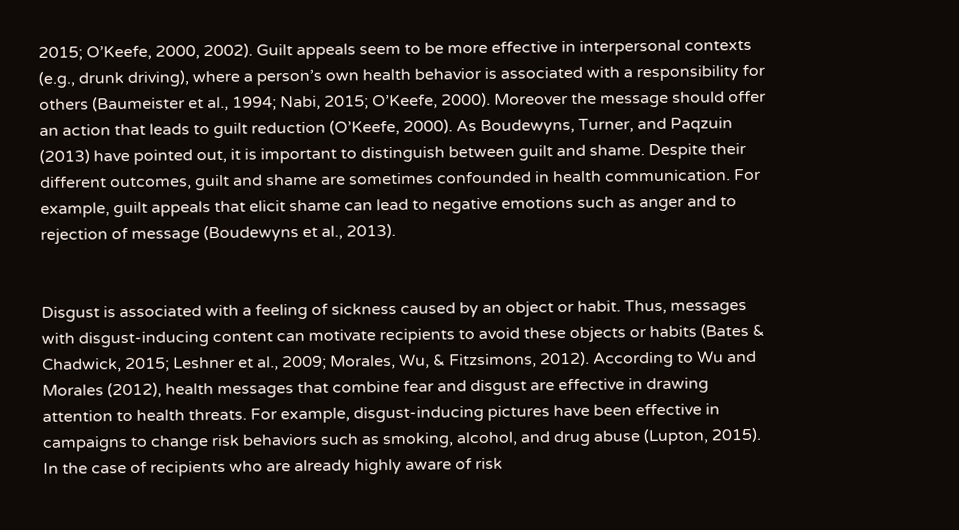2015; O’Keefe, 2000, 2002). Guilt appeals seem to be more effective in interpersonal contexts (e.g., drunk driving), where a person’s own health behavior is associated with a responsibility for others (Baumeister et al., 1994; Nabi, 2015; O’Keefe, 2000). Moreover the message should offer an action that leads to guilt reduction (O’Keefe, 2000). As Boudewyns, Turner, and Paqzuin (2013) have pointed out, it is important to distinguish between guilt and shame. Despite their different outcomes, guilt and shame are sometimes confounded in health communication. For example, guilt appeals that elicit shame can lead to negative emotions such as anger and to rejection of message (Boudewyns et al., 2013).


Disgust is associated with a feeling of sickness caused by an object or habit. Thus, messages with disgust-inducing content can motivate recipients to avoid these objects or habits (Bates & Chadwick, 2015; Leshner et al., 2009; Morales, Wu, & Fitzsimons, 2012). According to Wu and Morales (2012), health messages that combine fear and disgust are effective in drawing attention to health threats. For example, disgust-inducing pictures have been effective in campaigns to change risk behaviors such as smoking, alcohol, and drug abuse (Lupton, 2015). In the case of recipients who are already highly aware of risk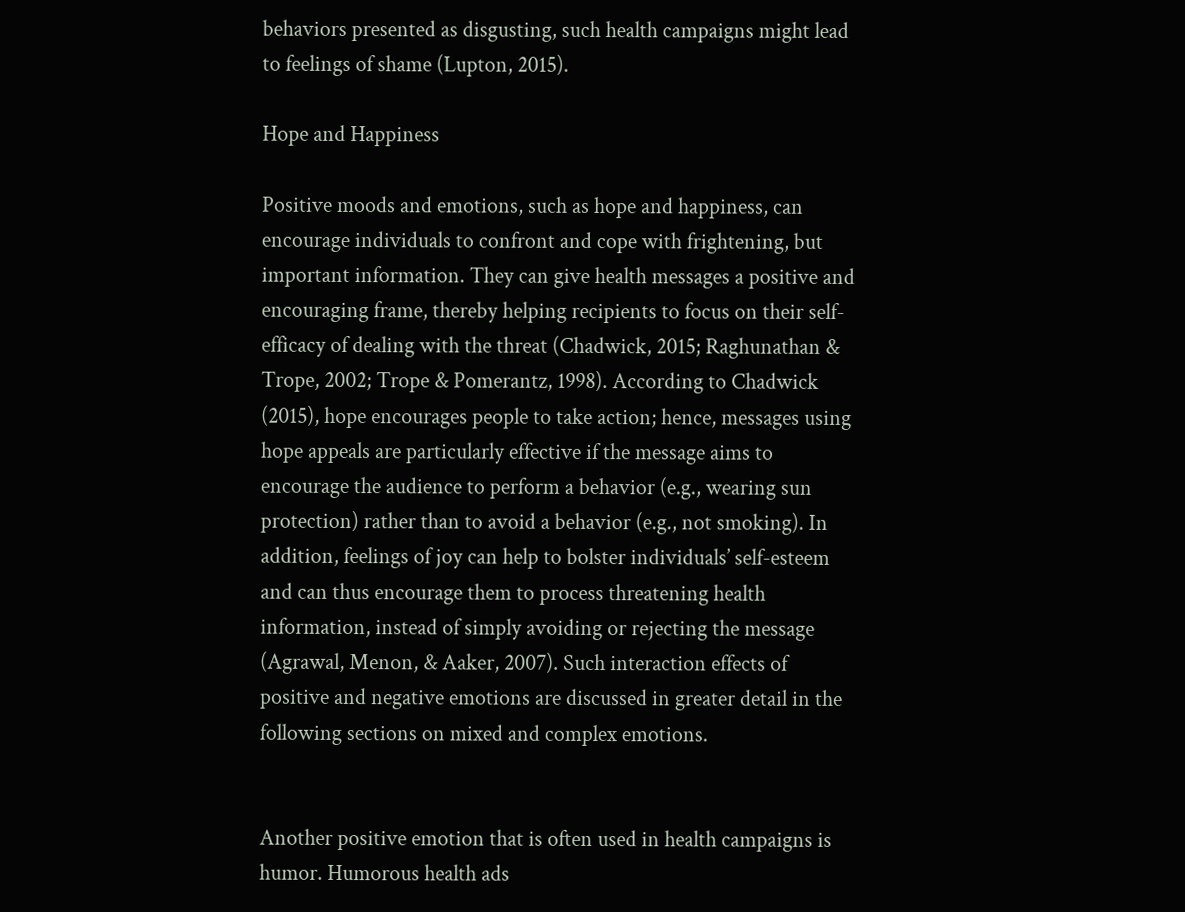behaviors presented as disgusting, such health campaigns might lead to feelings of shame (Lupton, 2015).

Hope and Happiness

Positive moods and emotions, such as hope and happiness, can encourage individuals to confront and cope with frightening, but important information. They can give health messages a positive and encouraging frame, thereby helping recipients to focus on their self-efficacy of dealing with the threat (Chadwick, 2015; Raghunathan & Trope, 2002; Trope & Pomerantz, 1998). According to Chadwick (2015), hope encourages people to take action; hence, messages using hope appeals are particularly effective if the message aims to encourage the audience to perform a behavior (e.g., wearing sun protection) rather than to avoid a behavior (e.g., not smoking). In addition, feelings of joy can help to bolster individuals’ self-esteem and can thus encourage them to process threatening health information, instead of simply avoiding or rejecting the message (Agrawal, Menon, & Aaker, 2007). Such interaction effects of positive and negative emotions are discussed in greater detail in the following sections on mixed and complex emotions.


Another positive emotion that is often used in health campaigns is humor. Humorous health ads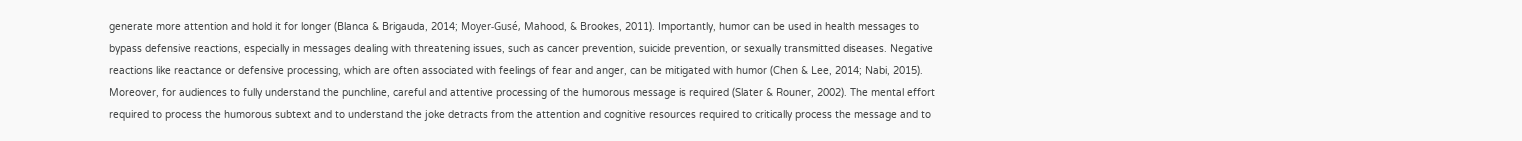generate more attention and hold it for longer (Blanca & Brigauda, 2014; Moyer-Gusé, Mahood, & Brookes, 2011). Importantly, humor can be used in health messages to bypass defensive reactions, especially in messages dealing with threatening issues, such as cancer prevention, suicide prevention, or sexually transmitted diseases. Negative reactions like reactance or defensive processing, which are often associated with feelings of fear and anger, can be mitigated with humor (Chen & Lee, 2014; Nabi, 2015). Moreover, for audiences to fully understand the punchline, careful and attentive processing of the humorous message is required (Slater & Rouner, 2002). The mental effort required to process the humorous subtext and to understand the joke detracts from the attention and cognitive resources required to critically process the message and to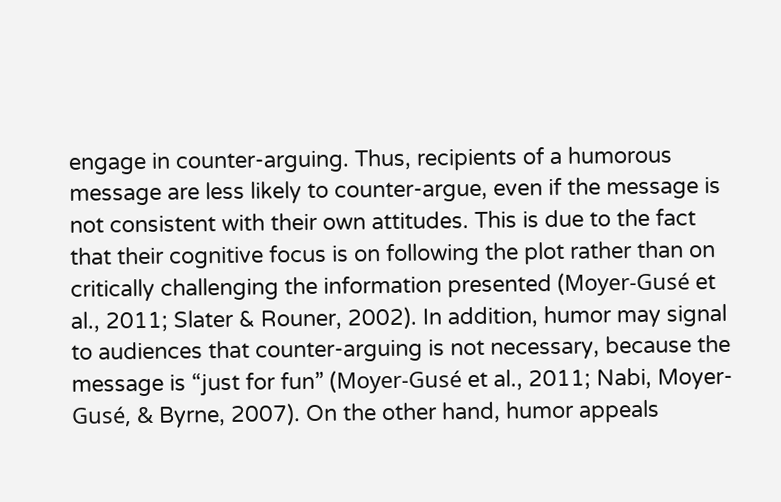engage in counter-arguing. Thus, recipients of a humorous message are less likely to counter-argue, even if the message is not consistent with their own attitudes. This is due to the fact that their cognitive focus is on following the plot rather than on critically challenging the information presented (Moyer-Gusé et al., 2011; Slater & Rouner, 2002). In addition, humor may signal to audiences that counter-arguing is not necessary, because the message is “just for fun” (Moyer-Gusé et al., 2011; Nabi, Moyer-Gusé, & Byrne, 2007). On the other hand, humor appeals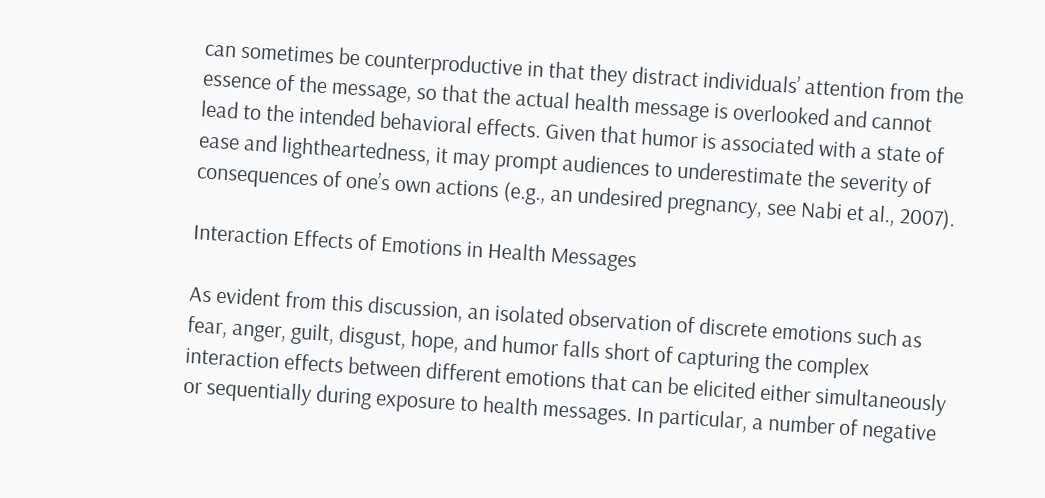can sometimes be counterproductive in that they distract individuals’ attention from the essence of the message, so that the actual health message is overlooked and cannot lead to the intended behavioral effects. Given that humor is associated with a state of ease and lightheartedness, it may prompt audiences to underestimate the severity of consequences of one’s own actions (e.g., an undesired pregnancy, see Nabi et al., 2007).

Interaction Effects of Emotions in Health Messages

As evident from this discussion, an isolated observation of discrete emotions such as fear, anger, guilt, disgust, hope, and humor falls short of capturing the complex interaction effects between different emotions that can be elicited either simultaneously or sequentially during exposure to health messages. In particular, a number of negative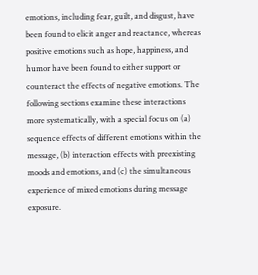emotions, including fear, guilt, and disgust, have been found to elicit anger and reactance, whereas positive emotions such as hope, happiness, and humor have been found to either support or counteract the effects of negative emotions. The following sections examine these interactions more systematically, with a special focus on (a) sequence effects of different emotions within the message, (b) interaction effects with preexisting moods and emotions, and (c) the simultaneous experience of mixed emotions during message exposure.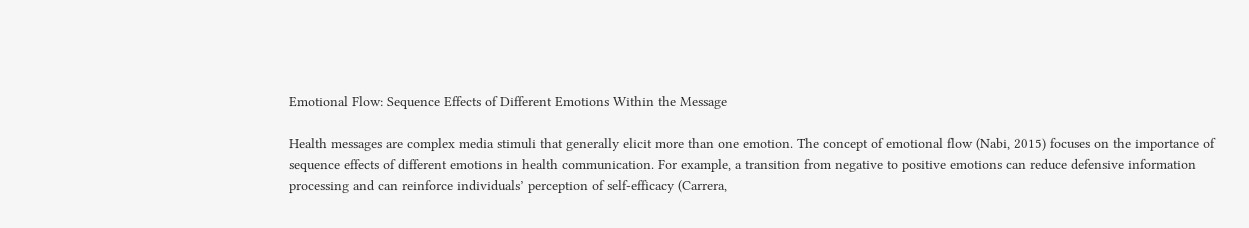Emotional Flow: Sequence Effects of Different Emotions Within the Message

Health messages are complex media stimuli that generally elicit more than one emotion. The concept of emotional flow (Nabi, 2015) focuses on the importance of sequence effects of different emotions in health communication. For example, a transition from negative to positive emotions can reduce defensive information processing and can reinforce individuals’ perception of self-efficacy (Carrera,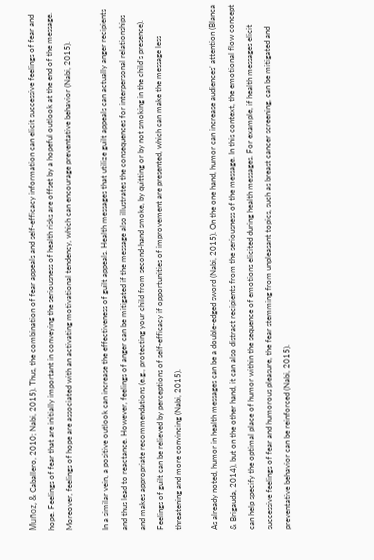Muñoz, & Caballero, 2010; Nabi, 2015). Thus, the combination of fear appeals and self-efficacy information can elicit successive feelings of fear and hope. Feelings of fear that are initially important in conveying the seriousness of health risks are offset by a hopeful outlook at the end of the message. Moreover, feelings of hope are associated with an activating motivational tendency, which can encourage preventative behavior (Nabi, 2015).

In a similar vein, a positive outlook can increase the effectiveness of guilt appeals. Health messages that utilize guilt appeals can actually anger recipients and thus lead to reactance. However, feelings of anger can be mitigated if the message also illustrates the consequences for interpersonal relationships and makes appropriate recommendations (e.g., protecting your child from second-hand smoke, by quitting or by not smoking in the child’s presence). Feelings of guilt can be relieved by perceptions of self-efficacy if opportunities of improvement are presented, which can make the message less threatening and more convincing (Nabi, 2015).

As already noted, humor in health messages can be a double-edged sword (Nabi, 2015). On the one hand, humor can increase audiences’ attention (Blanca & Brigauda, 2014), but on the other hand, it can also distract recipients from the seriousness of the message. In this context, the emotional flow concept can help specify the optimal place of humor within the sequence of emotions elicited during health messages. For example, if health messages elicit successive feelings of fear and humorous pleasure, the fear stemming from unpleasant topics, such as breast cancer screening, can be mitigated and preventative behavior can be reinforced (Nabi, 2015).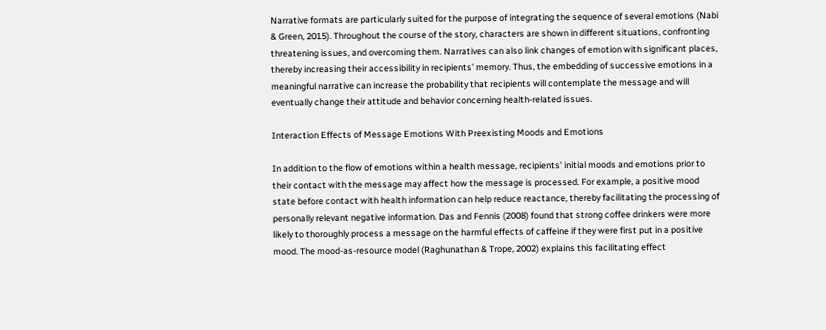Narrative formats are particularly suited for the purpose of integrating the sequence of several emotions (Nabi & Green, 2015). Throughout the course of the story, characters are shown in different situations, confronting threatening issues, and overcoming them. Narratives can also link changes of emotion with significant places, thereby increasing their accessibility in recipients’ memory. Thus, the embedding of successive emotions in a meaningful narrative can increase the probability that recipients will contemplate the message and will eventually change their attitude and behavior concerning health-related issues.

Interaction Effects of Message Emotions With Preexisting Moods and Emotions

In addition to the flow of emotions within a health message, recipients’ initial moods and emotions prior to their contact with the message may affect how the message is processed. For example, a positive mood state before contact with health information can help reduce reactance, thereby facilitating the processing of personally relevant negative information. Das and Fennis (2008) found that strong coffee drinkers were more likely to thoroughly process a message on the harmful effects of caffeine if they were first put in a positive mood. The mood-as-resource model (Raghunathan & Trope, 2002) explains this facilitating effect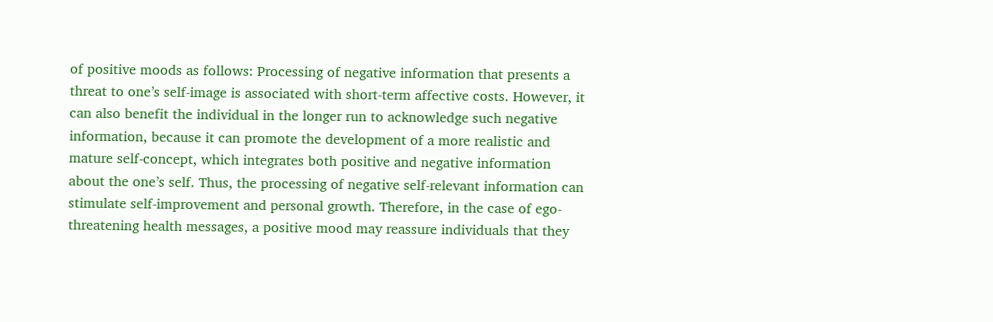of positive moods as follows: Processing of negative information that presents a threat to one’s self-image is associated with short-term affective costs. However, it can also benefit the individual in the longer run to acknowledge such negative information, because it can promote the development of a more realistic and mature self-concept, which integrates both positive and negative information about the one’s self. Thus, the processing of negative self-relevant information can stimulate self-improvement and personal growth. Therefore, in the case of ego-threatening health messages, a positive mood may reassure individuals that they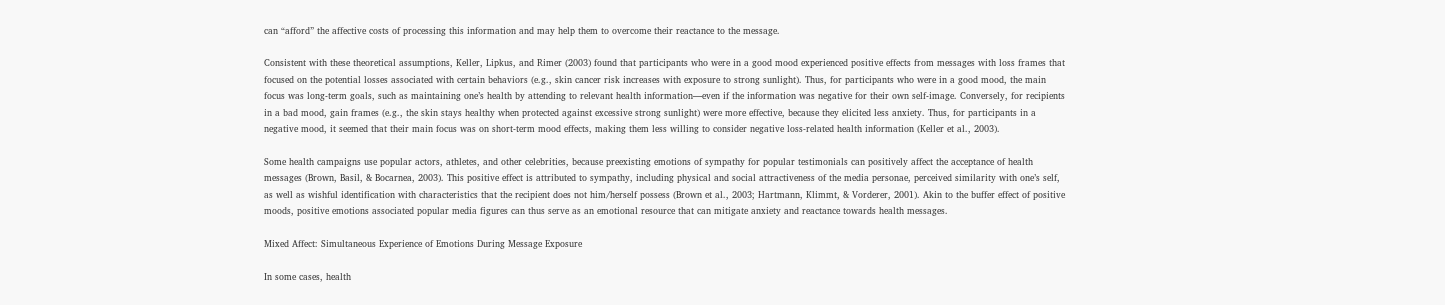can “afford” the affective costs of processing this information and may help them to overcome their reactance to the message.

Consistent with these theoretical assumptions, Keller, Lipkus, and Rimer (2003) found that participants who were in a good mood experienced positive effects from messages with loss frames that focused on the potential losses associated with certain behaviors (e.g., skin cancer risk increases with exposure to strong sunlight). Thus, for participants who were in a good mood, the main focus was long-term goals, such as maintaining one’s health by attending to relevant health information—even if the information was negative for their own self-image. Conversely, for recipients in a bad mood, gain frames (e.g., the skin stays healthy when protected against excessive strong sunlight) were more effective, because they elicited less anxiety. Thus, for participants in a negative mood, it seemed that their main focus was on short-term mood effects, making them less willing to consider negative loss-related health information (Keller et al., 2003).

Some health campaigns use popular actors, athletes, and other celebrities, because preexisting emotions of sympathy for popular testimonials can positively affect the acceptance of health messages (Brown, Basil, & Bocarnea, 2003). This positive effect is attributed to sympathy, including physical and social attractiveness of the media personae, perceived similarity with one’s self, as well as wishful identification with characteristics that the recipient does not him/herself possess (Brown et al., 2003; Hartmann, Klimmt, & Vorderer, 2001). Akin to the buffer effect of positive moods, positive emotions associated popular media figures can thus serve as an emotional resource that can mitigate anxiety and reactance towards health messages.

Mixed Affect: Simultaneous Experience of Emotions During Message Exposure

In some cases, health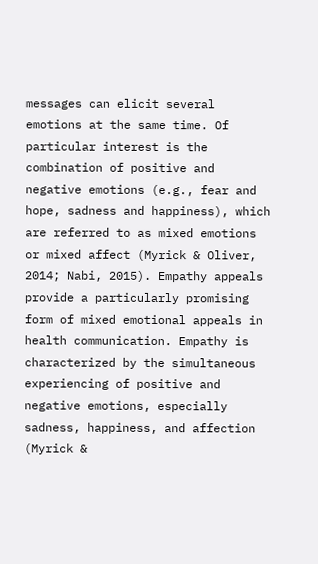messages can elicit several emotions at the same time. Of particular interest is the combination of positive and negative emotions (e.g., fear and hope, sadness and happiness), which are referred to as mixed emotions or mixed affect (Myrick & Oliver, 2014; Nabi, 2015). Empathy appeals provide a particularly promising form of mixed emotional appeals in health communication. Empathy is characterized by the simultaneous experiencing of positive and negative emotions, especially sadness, happiness, and affection (Myrick &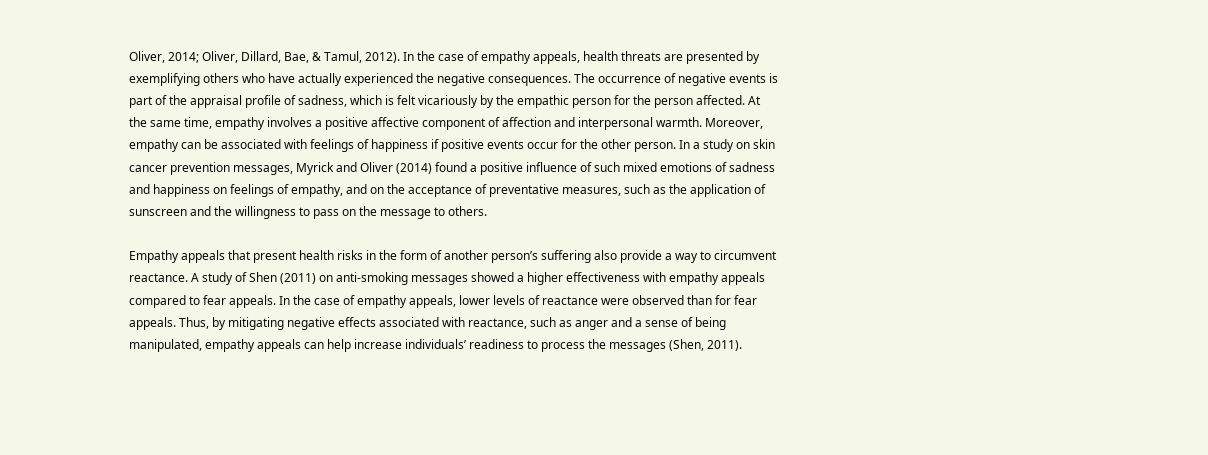Oliver, 2014; Oliver, Dillard, Bae, & Tamul, 2012). In the case of empathy appeals, health threats are presented by exemplifying others who have actually experienced the negative consequences. The occurrence of negative events is part of the appraisal profile of sadness, which is felt vicariously by the empathic person for the person affected. At the same time, empathy involves a positive affective component of affection and interpersonal warmth. Moreover, empathy can be associated with feelings of happiness if positive events occur for the other person. In a study on skin cancer prevention messages, Myrick and Oliver (2014) found a positive influence of such mixed emotions of sadness and happiness on feelings of empathy, and on the acceptance of preventative measures, such as the application of sunscreen and the willingness to pass on the message to others.

Empathy appeals that present health risks in the form of another person’s suffering also provide a way to circumvent reactance. A study of Shen (2011) on anti-smoking messages showed a higher effectiveness with empathy appeals compared to fear appeals. In the case of empathy appeals, lower levels of reactance were observed than for fear appeals. Thus, by mitigating negative effects associated with reactance, such as anger and a sense of being manipulated, empathy appeals can help increase individuals’ readiness to process the messages (Shen, 2011).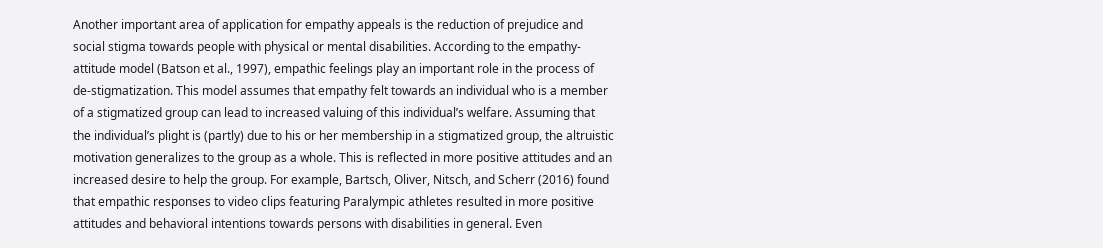Another important area of application for empathy appeals is the reduction of prejudice and social stigma towards people with physical or mental disabilities. According to the empathy-attitude model (Batson et al., 1997), empathic feelings play an important role in the process of de-stigmatization. This model assumes that empathy felt towards an individual who is a member of a stigmatized group can lead to increased valuing of this individual’s welfare. Assuming that the individual’s plight is (partly) due to his or her membership in a stigmatized group, the altruistic motivation generalizes to the group as a whole. This is reflected in more positive attitudes and an increased desire to help the group. For example, Bartsch, Oliver, Nitsch, and Scherr (2016) found that empathic responses to video clips featuring Paralympic athletes resulted in more positive attitudes and behavioral intentions towards persons with disabilities in general. Even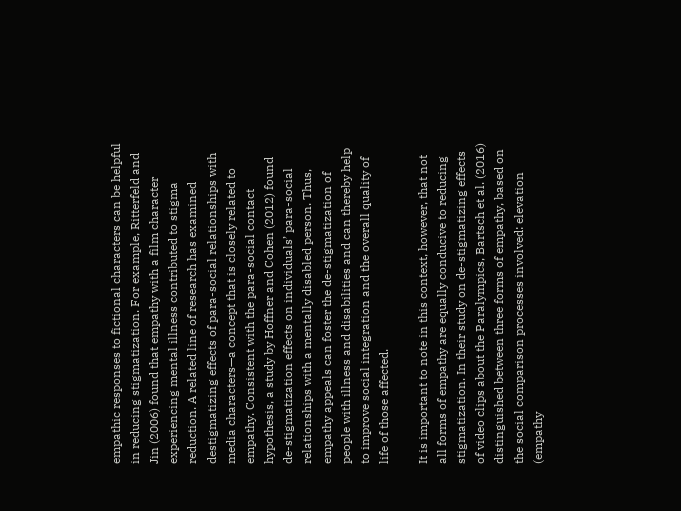empathic responses to fictional characters can be helpful in reducing stigmatization. For example, Ritterfeld and Jin (2006) found that empathy with a film character experiencing mental illness contributed to stigma reduction. A related line of research has examined destigmatizing effects of para-social relationships with media characters—a concept that is closely related to empathy. Consistent with the para-social contact hypothesis, a study by Hoffner and Cohen (2012) found de-stigmatization effects on individuals’ para-social relationships with a mentally disabled person. Thus, empathy appeals can foster the de-stigmatization of people with illness and disabilities and can thereby help to improve social integration and the overall quality of life of those affected.

It is important to note in this context, however, that not all forms of empathy are equally conducive to reducing stigmatization. In their study on de-stigmatizing effects of video clips about the Paralympics, Bartsch et al. (2016) distinguished between three forms of empathy, based on the social comparison processes involved: elevation (empathy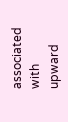associated with upward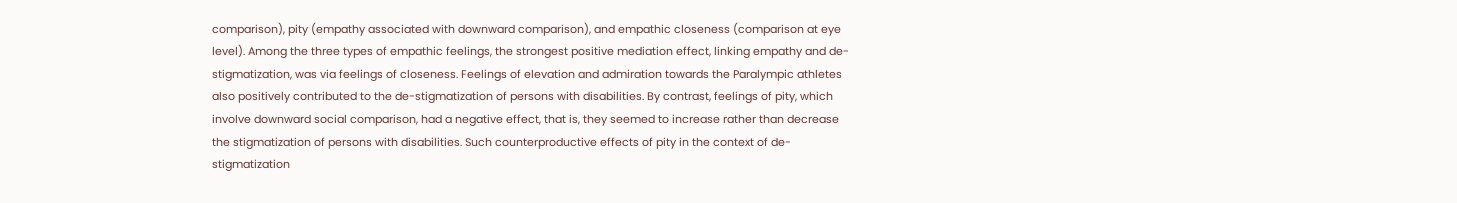comparison), pity (empathy associated with downward comparison), and empathic closeness (comparison at eye level). Among the three types of empathic feelings, the strongest positive mediation effect, linking empathy and de-stigmatization, was via feelings of closeness. Feelings of elevation and admiration towards the Paralympic athletes also positively contributed to the de-stigmatization of persons with disabilities. By contrast, feelings of pity, which involve downward social comparison, had a negative effect, that is, they seemed to increase rather than decrease the stigmatization of persons with disabilities. Such counterproductive effects of pity in the context of de-stigmatization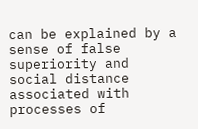can be explained by a sense of false superiority and social distance associated with processes of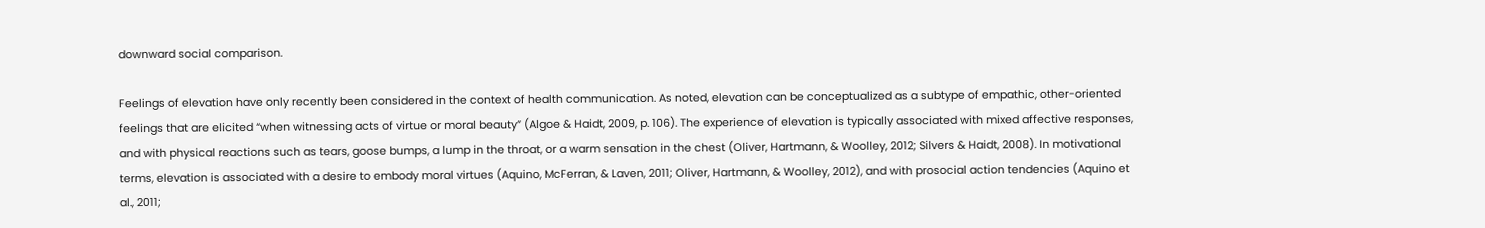downward social comparison.

Feelings of elevation have only recently been considered in the context of health communication. As noted, elevation can be conceptualized as a subtype of empathic, other-oriented feelings that are elicited “when witnessing acts of virtue or moral beauty” (Algoe & Haidt, 2009, p. 106). The experience of elevation is typically associated with mixed affective responses, and with physical reactions such as tears, goose bumps, a lump in the throat, or a warm sensation in the chest (Oliver, Hartmann, & Woolley, 2012; Silvers & Haidt, 2008). In motivational terms, elevation is associated with a desire to embody moral virtues (Aquino, McFerran, & Laven, 2011; Oliver, Hartmann, & Woolley, 2012), and with prosocial action tendencies (Aquino et al., 2011;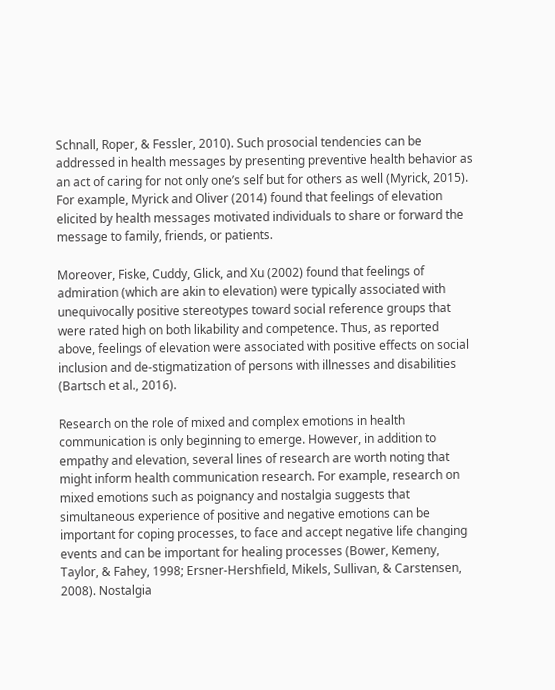Schnall, Roper, & Fessler, 2010). Such prosocial tendencies can be addressed in health messages by presenting preventive health behavior as an act of caring for not only one’s self but for others as well (Myrick, 2015). For example, Myrick and Oliver (2014) found that feelings of elevation elicited by health messages motivated individuals to share or forward the message to family, friends, or patients.

Moreover, Fiske, Cuddy, Glick, and Xu (2002) found that feelings of admiration (which are akin to elevation) were typically associated with unequivocally positive stereotypes toward social reference groups that were rated high on both likability and competence. Thus, as reported above, feelings of elevation were associated with positive effects on social inclusion and de-stigmatization of persons with illnesses and disabilities (Bartsch et al., 2016).

Research on the role of mixed and complex emotions in health communication is only beginning to emerge. However, in addition to empathy and elevation, several lines of research are worth noting that might inform health communication research. For example, research on mixed emotions such as poignancy and nostalgia suggests that simultaneous experience of positive and negative emotions can be important for coping processes, to face and accept negative life changing events and can be important for healing processes (Bower, Kemeny, Taylor, & Fahey, 1998; Ersner-Hershfield, Mikels, Sullivan, & Carstensen, 2008). Nostalgia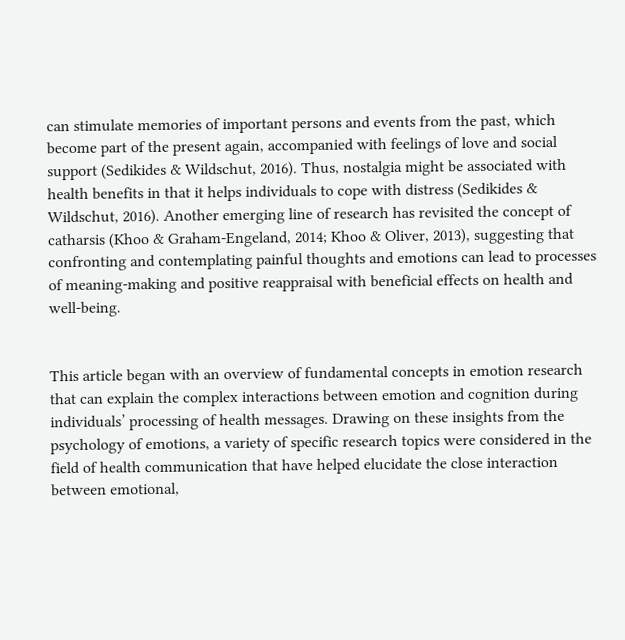can stimulate memories of important persons and events from the past, which become part of the present again, accompanied with feelings of love and social support (Sedikides & Wildschut, 2016). Thus, nostalgia might be associated with health benefits in that it helps individuals to cope with distress (Sedikides & Wildschut, 2016). Another emerging line of research has revisited the concept of catharsis (Khoo & Graham-Engeland, 2014; Khoo & Oliver, 2013), suggesting that confronting and contemplating painful thoughts and emotions can lead to processes of meaning-making and positive reappraisal with beneficial effects on health and well-being.


This article began with an overview of fundamental concepts in emotion research that can explain the complex interactions between emotion and cognition during individuals’ processing of health messages. Drawing on these insights from the psychology of emotions, a variety of specific research topics were considered in the field of health communication that have helped elucidate the close interaction between emotional,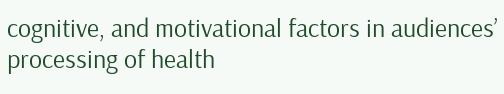cognitive, and motivational factors in audiences’ processing of health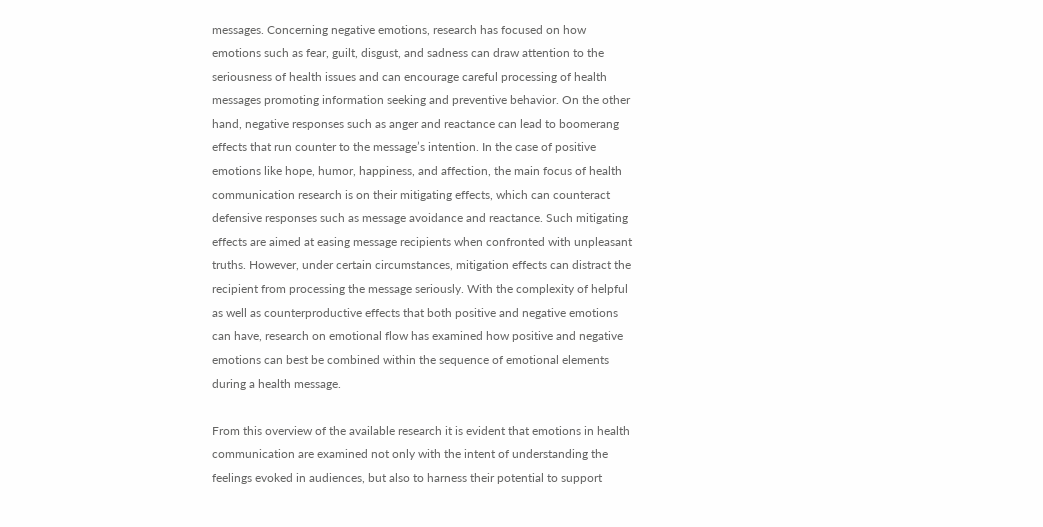messages. Concerning negative emotions, research has focused on how emotions such as fear, guilt, disgust, and sadness can draw attention to the seriousness of health issues and can encourage careful processing of health messages promoting information seeking and preventive behavior. On the other hand, negative responses such as anger and reactance can lead to boomerang effects that run counter to the message’s intention. In the case of positive emotions like hope, humor, happiness, and affection, the main focus of health communication research is on their mitigating effects, which can counteract defensive responses such as message avoidance and reactance. Such mitigating effects are aimed at easing message recipients when confronted with unpleasant truths. However, under certain circumstances, mitigation effects can distract the recipient from processing the message seriously. With the complexity of helpful as well as counterproductive effects that both positive and negative emotions can have, research on emotional flow has examined how positive and negative emotions can best be combined within the sequence of emotional elements during a health message.

From this overview of the available research it is evident that emotions in health communication are examined not only with the intent of understanding the feelings evoked in audiences, but also to harness their potential to support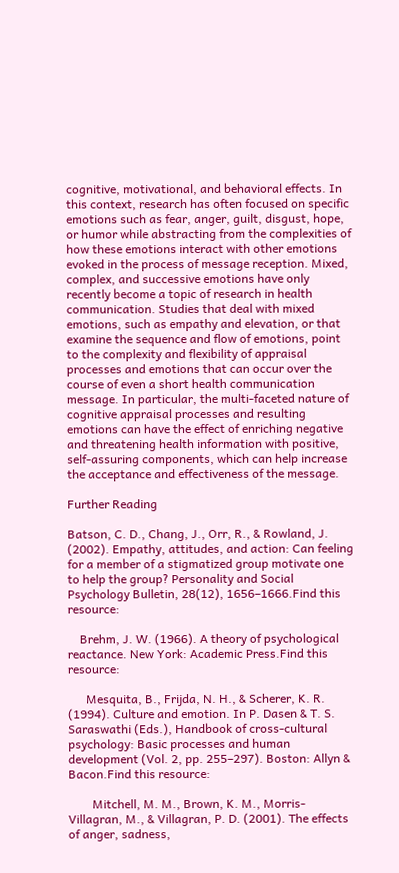cognitive, motivational, and behavioral effects. In this context, research has often focused on specific emotions such as fear, anger, guilt, disgust, hope, or humor while abstracting from the complexities of how these emotions interact with other emotions evoked in the process of message reception. Mixed, complex, and successive emotions have only recently become a topic of research in health communication. Studies that deal with mixed emotions, such as empathy and elevation, or that examine the sequence and flow of emotions, point to the complexity and flexibility of appraisal processes and emotions that can occur over the course of even a short health communication message. In particular, the multi-faceted nature of cognitive appraisal processes and resulting emotions can have the effect of enriching negative and threatening health information with positive, self-assuring components, which can help increase the acceptance and effectiveness of the message.

Further Reading

Batson, C. D., Chang, J., Orr, R., & Rowland, J. (2002). Empathy, attitudes, and action: Can feeling for a member of a stigmatized group motivate one to help the group? Personality and Social Psychology Bulletin, 28(12), 1656–1666.Find this resource:

    Brehm, J. W. (1966). A theory of psychological reactance. New York: Academic Press.Find this resource:

      Mesquita, B., Frijda, N. H., & Scherer, K. R. (1994). Culture and emotion. In P. Dasen & T. S. Saraswathi (Eds.), Handbook of cross-cultural psychology: Basic processes and human development (Vol. 2, pp. 255–297). Boston: Allyn & Bacon.Find this resource:

        Mitchell, M. M., Brown, K. M., Morris-Villagran, M., & Villagran, P. D. (2001). The effects of anger, sadness,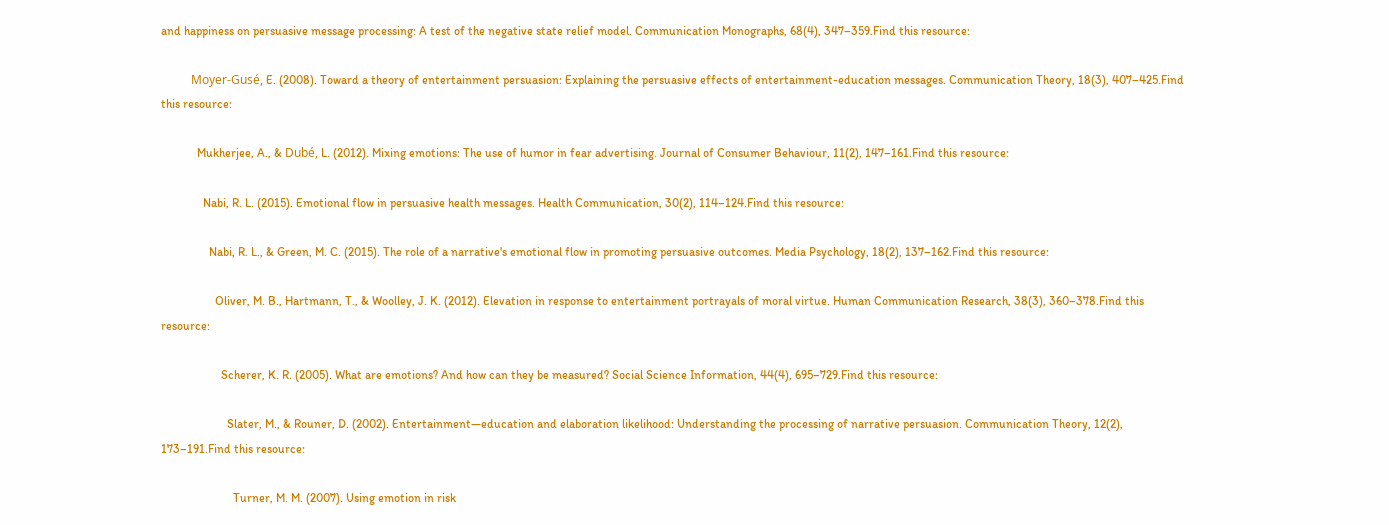and happiness on persuasive message processing: A test of the negative state relief model. Communication Monographs, 68(4), 347–359.Find this resource:

          Moyer-Gusé, E. (2008). Toward a theory of entertainment persuasion: Explaining the persuasive effects of entertainment-education messages. Communication Theory, 18(3), 407–425.Find this resource:

            Mukherjee, A., & Dubé, L. (2012). Mixing emotions: The use of humor in fear advertising. Journal of Consumer Behaviour, 11(2), 147–161.Find this resource:

              Nabi, R. L. (2015). Emotional flow in persuasive health messages. Health Communication, 30(2), 114–124.Find this resource:

                Nabi, R. L., & Green, M. C. (2015). The role of a narrative's emotional flow in promoting persuasive outcomes. Media Psychology, 18(2), 137–162.Find this resource:

                  Oliver, M. B., Hartmann, T., & Woolley, J. K. (2012). Elevation in response to entertainment portrayals of moral virtue. Human Communication Research, 38(3), 360–378.Find this resource:

                    Scherer, K. R. (2005). What are emotions? And how can they be measured? Social Science Information, 44(4), 695–729.Find this resource:

                      Slater, M., & Rouner, D. (2002). Entertainment—education and elaboration likelihood: Understanding the processing of narrative persuasion. Communication Theory, 12(2), 173–191.Find this resource:

                        Turner, M. M. (2007). Using emotion in risk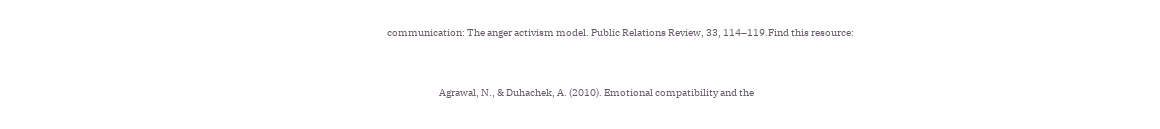communication: The anger activism model. Public Relations Review, 33, 114–119.Find this resource:


                          Agrawal, N., & Duhachek, A. (2010). Emotional compatibility and the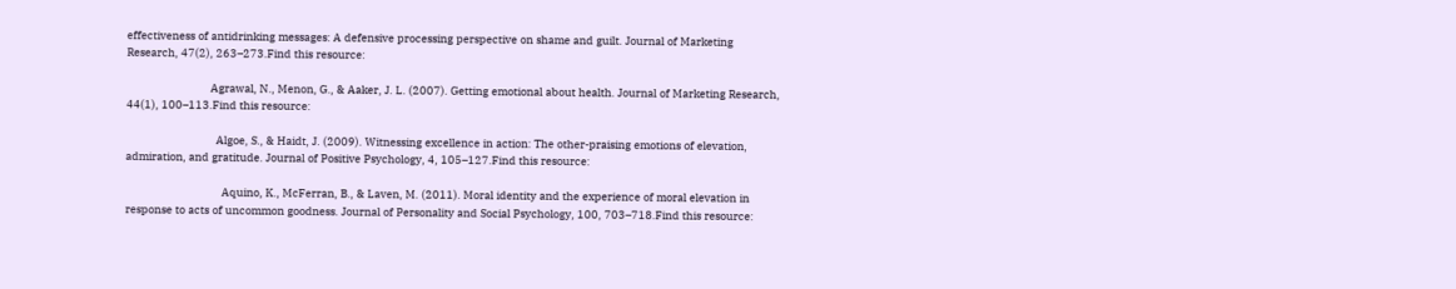effectiveness of antidrinking messages: A defensive processing perspective on shame and guilt. Journal of Marketing Research, 47(2), 263–273.Find this resource:

                            Agrawal, N., Menon, G., & Aaker, J. L. (2007). Getting emotional about health. Journal of Marketing Research, 44(1), 100–113.Find this resource:

                              Algoe, S., & Haidt, J. (2009). Witnessing excellence in action: The other-praising emotions of elevation, admiration, and gratitude. Journal of Positive Psychology, 4, 105–127.Find this resource:

                                Aquino, K., McFerran, B., & Laven, M. (2011). Moral identity and the experience of moral elevation in response to acts of uncommon goodness. Journal of Personality and Social Psychology, 100, 703–718.Find this resource: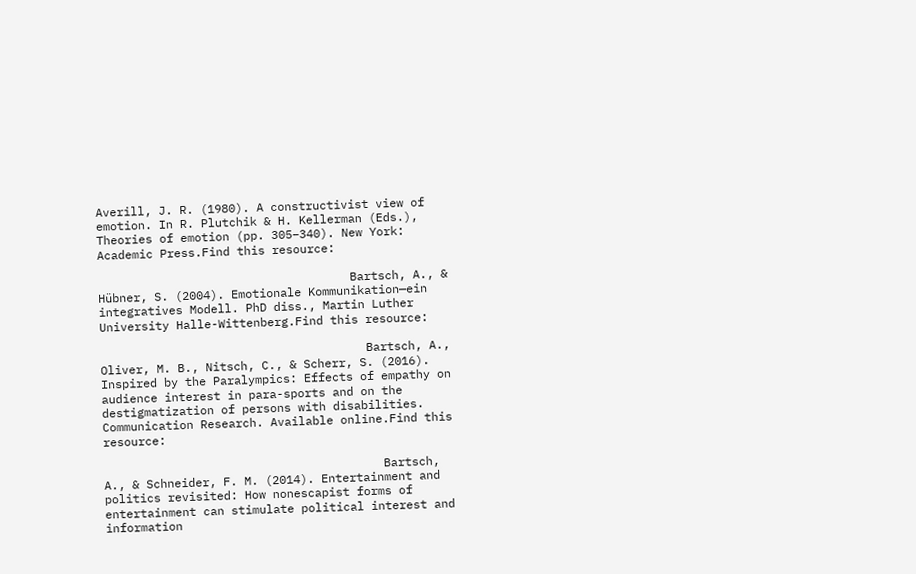Averill, J. R. (1980). A constructivist view of emotion. In R. Plutchik & H. Kellerman (Eds.), Theories of emotion (pp. 305–340). New York: Academic Press.Find this resource:

                                    Bartsch, A., & Hübner, S. (2004). Emotionale Kommunikation—ein integratives Modell. PhD diss., Martin Luther University Halle-Wittenberg.Find this resource:

                                      Bartsch, A., Oliver, M. B., Nitsch, C., & Scherr, S. (2016). Inspired by the Paralympics: Effects of empathy on audience interest in para-sports and on the destigmatization of persons with disabilities. Communication Research. Available online.Find this resource:

                                        Bartsch, A., & Schneider, F. M. (2014). Entertainment and politics revisited: How nonescapist forms of entertainment can stimulate political interest and information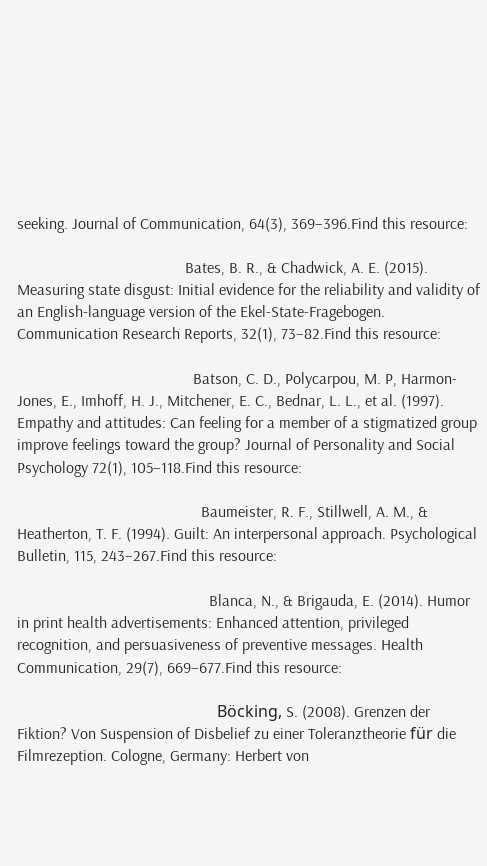seeking. Journal of Communication, 64(3), 369–396.Find this resource:

                                          Bates, B. R., & Chadwick, A. E. (2015). Measuring state disgust: Initial evidence for the reliability and validity of an English-language version of the Ekel-State-Fragebogen. Communication Research Reports, 32(1), 73–82.Find this resource:

                                            Batson, C. D., Polycarpou, M. P, Harmon-Jones, E., Imhoff, H. J., Mitchener, E. C., Bednar, L. L., et al. (1997). Empathy and attitudes: Can feeling for a member of a stigmatized group improve feelings toward the group? Journal of Personality and Social Psychology 72(1), 105–118.Find this resource:

                                              Baumeister, R. F., Stillwell, A. M., & Heatherton, T. F. (1994). Guilt: An interpersonal approach. Psychological Bulletin, 115, 243–267.Find this resource:

                                                Blanca, N., & Brigauda, E. (2014). Humor in print health advertisements: Enhanced attention, privileged recognition, and persuasiveness of preventive messages. Health Communication, 29(7), 669–677.Find this resource:

                                                  Böcking, S. (2008). Grenzen der Fiktion? Von Suspension of Disbelief zu einer Toleranztheorie für die Filmrezeption. Cologne, Germany: Herbert von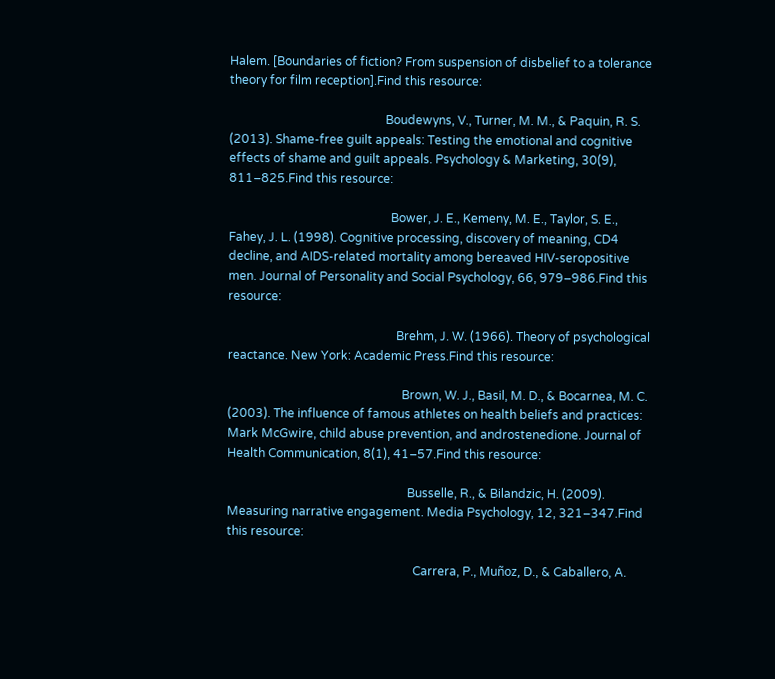Halem. [Boundaries of fiction? From suspension of disbelief to a tolerance theory for film reception].Find this resource:

                                                    Boudewyns, V., Turner, M. M., & Paquin, R. S. (2013). Shame-free guilt appeals: Testing the emotional and cognitive effects of shame and guilt appeals. Psychology & Marketing, 30(9), 811–825.Find this resource:

                                                      Bower, J. E., Kemeny, M. E., Taylor, S. E., Fahey, J. L. (1998). Cognitive processing, discovery of meaning, CD4 decline, and AIDS-related mortality among bereaved HIV-seropositive men. Journal of Personality and Social Psychology, 66, 979–986.Find this resource:

                                                        Brehm, J. W. (1966). Theory of psychological reactance. New York: Academic Press.Find this resource:

                                                          Brown, W. J., Basil, M. D., & Bocarnea, M. C. (2003). The influence of famous athletes on health beliefs and practices: Mark McGwire, child abuse prevention, and androstenedione. Journal of Health Communication, 8(1), 41–57.Find this resource:

                                                            Busselle, R., & Bilandzic, H. (2009). Measuring narrative engagement. Media Psychology, 12, 321–347.Find this resource:

                                                              Carrera, P., Muñoz, D., & Caballero, A.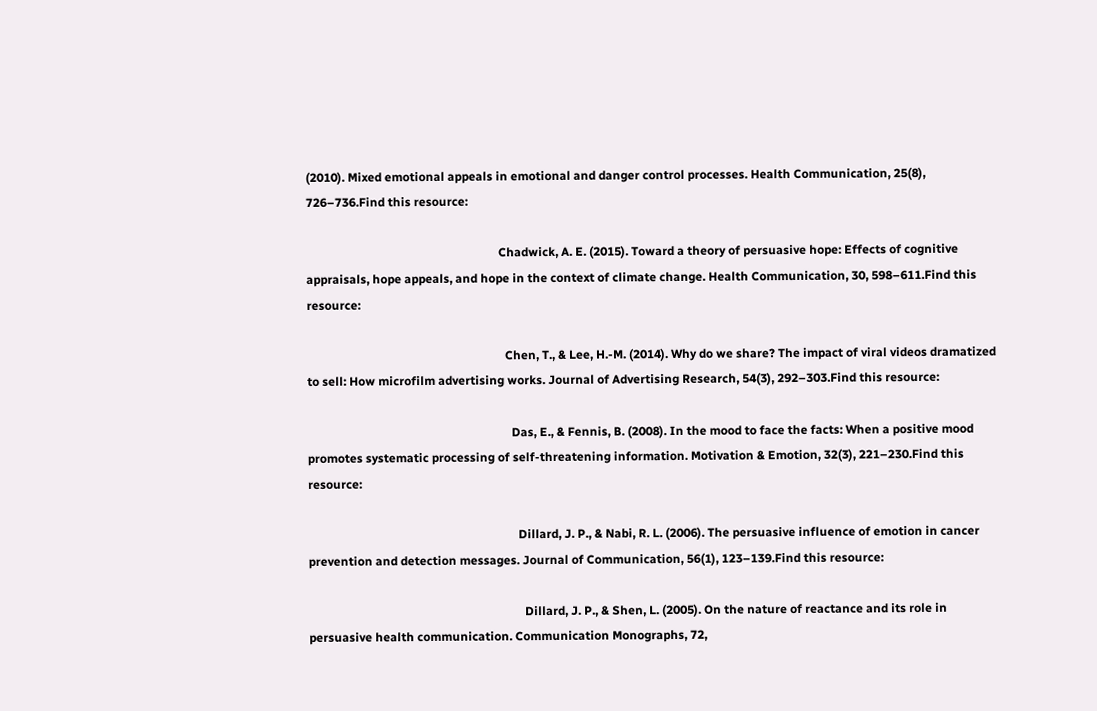(2010). Mixed emotional appeals in emotional and danger control processes. Health Communication, 25(8), 726–736.Find this resource:

                                                                Chadwick, A. E. (2015). Toward a theory of persuasive hope: Effects of cognitive appraisals, hope appeals, and hope in the context of climate change. Health Communication, 30, 598–611.Find this resource:

                                                                  Chen, T., & Lee, H.-M. (2014). Why do we share? The impact of viral videos dramatized to sell: How microfilm advertising works. Journal of Advertising Research, 54(3), 292–303.Find this resource:

                                                                    Das, E., & Fennis, B. (2008). In the mood to face the facts: When a positive mood promotes systematic processing of self-threatening information. Motivation & Emotion, 32(3), 221–230.Find this resource:

                                                                      Dillard, J. P., & Nabi, R. L. (2006). The persuasive influence of emotion in cancer prevention and detection messages. Journal of Communication, 56(1), 123–139.Find this resource:

                                                                        Dillard, J. P., & Shen, L. (2005). On the nature of reactance and its role in persuasive health communication. Communication Monographs, 72,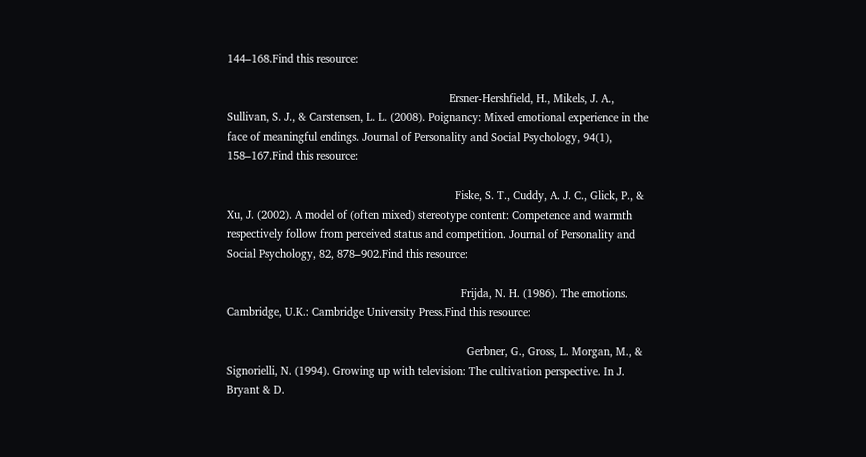144–168.Find this resource:

                                                                          Ersner-Hershfield, H., Mikels, J. A., Sullivan, S. J., & Carstensen, L. L. (2008). Poignancy: Mixed emotional experience in the face of meaningful endings. Journal of Personality and Social Psychology, 94(1), 158–167.Find this resource:

                                                                            Fiske, S. T., Cuddy, A. J. C., Glick, P., & Xu, J. (2002). A model of (often mixed) stereotype content: Competence and warmth respectively follow from perceived status and competition. Journal of Personality and Social Psychology, 82, 878–902.Find this resource:

                                                                              Frijda, N. H. (1986). The emotions. Cambridge, U.K.: Cambridge University Press.Find this resource:

                                                                                Gerbner, G., Gross, L. Morgan, M., & Signorielli, N. (1994). Growing up with television: The cultivation perspective. In J. Bryant & D.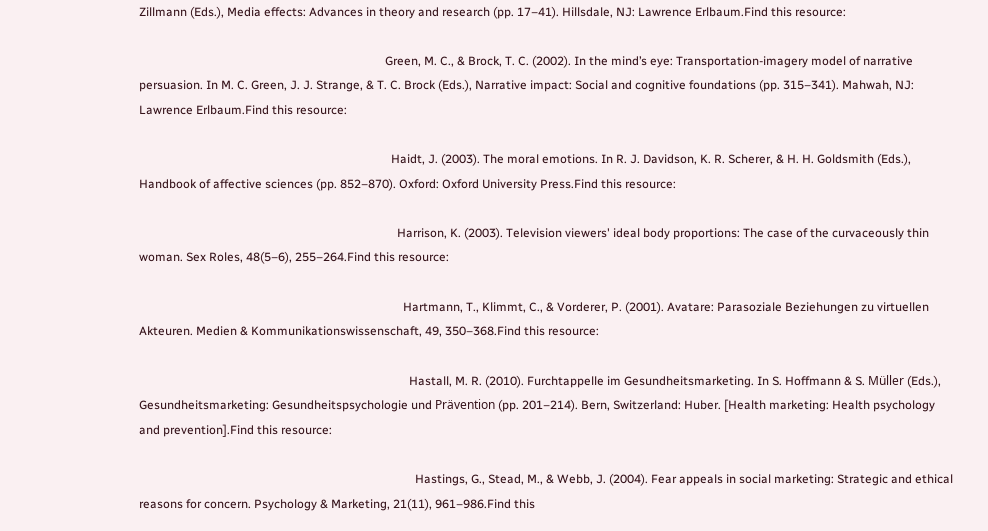Zillmann (Eds.), Media effects: Advances in theory and research (pp. 17–41). Hillsdale, NJ: Lawrence Erlbaum.Find this resource:

                                                                                  Green, M. C., & Brock, T. C. (2002). In the mind’s eye: Transportation-imagery model of narrative persuasion. In M. C. Green, J. J. Strange, & T. C. Brock (Eds.), Narrative impact: Social and cognitive foundations (pp. 315–341). Mahwah, NJ: Lawrence Erlbaum.Find this resource:

                                                                                    Haidt, J. (2003). The moral emotions. In R. J. Davidson, K. R. Scherer, & H. H. Goldsmith (Eds.), Handbook of affective sciences (pp. 852–870). Oxford: Oxford University Press.Find this resource:

                                                                                      Harrison, K. (2003). Television viewers' ideal body proportions: The case of the curvaceously thin woman. Sex Roles, 48(5–6), 255–264.Find this resource:

                                                                                        Hartmann, T., Klimmt, C., & Vorderer, P. (2001). Avatare: Parasoziale Beziehungen zu virtuellen Akteuren. Medien & Kommunikationswissenschaft, 49, 350–368.Find this resource:

                                                                                          Hastall, M. R. (2010). Furchtappelle im Gesundheitsmarketing. In S. Hoffmann & S. Müller (Eds.), Gesundheitsmarketing: Gesundheitspsychologie und Prävention (pp. 201–214). Bern, Switzerland: Huber. [Health marketing: Health psychology and prevention].Find this resource:

                                                                                            Hastings, G., Stead, M., & Webb, J. (2004). Fear appeals in social marketing: Strategic and ethical reasons for concern. Psychology & Marketing, 21(11), 961–986.Find this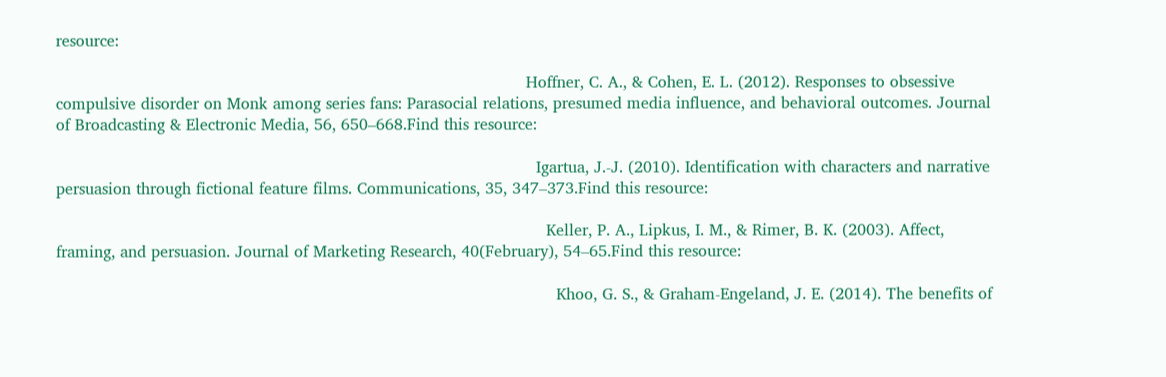resource:

                                                                                              Hoffner, C. A., & Cohen, E. L. (2012). Responses to obsessive compulsive disorder on Monk among series fans: Parasocial relations, presumed media influence, and behavioral outcomes. Journal of Broadcasting & Electronic Media, 56, 650–668.Find this resource:

                                                                                                Igartua, J.-J. (2010). Identification with characters and narrative persuasion through fictional feature films. Communications, 35, 347–373.Find this resource:

                                                                                                  Keller, P. A., Lipkus, I. M., & Rimer, B. K. (2003). Affect, framing, and persuasion. Journal of Marketing Research, 40(February), 54–65.Find this resource:

                                                                                                    Khoo, G. S., & Graham-Engeland, J. E. (2014). The benefits of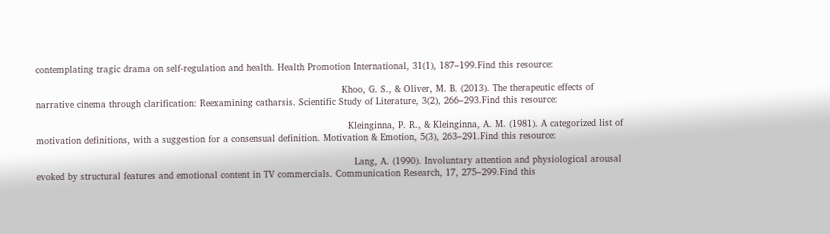contemplating tragic drama on self-regulation and health. Health Promotion International, 31(1), 187–199.Find this resource:

                                                                                                      Khoo, G. S., & Oliver, M. B. (2013). The therapeutic effects of narrative cinema through clarification: Reexamining catharsis. Scientific Study of Literature, 3(2), 266–293.Find this resource:

                                                                                                        Kleinginna, P. R., & Kleinginna, A. M. (1981). A categorized list of motivation definitions, with a suggestion for a consensual definition. Motivation & Emotion, 5(3), 263–291.Find this resource:

                                                                                                          Lang, A. (1990). Involuntary attention and physiological arousal evoked by structural features and emotional content in TV commercials. Communication Research, 17, 275–299.Find this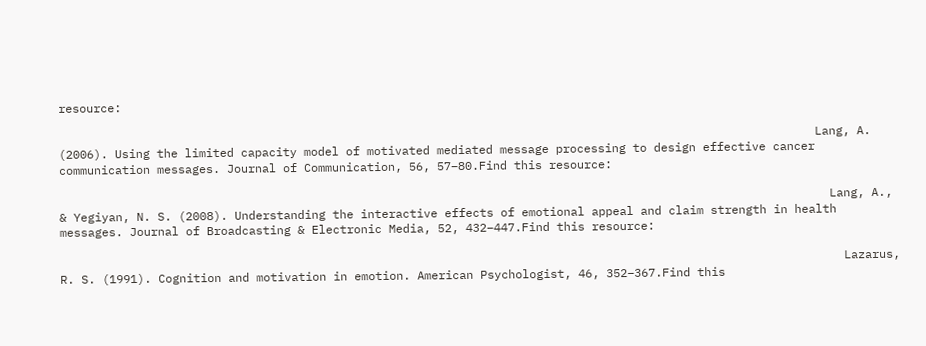resource:

                                                                                                            Lang, A. (2006). Using the limited capacity model of motivated mediated message processing to design effective cancer communication messages. Journal of Communication, 56, 57–80.Find this resource:

                                                                                                              Lang, A., & Yegiyan, N. S. (2008). Understanding the interactive effects of emotional appeal and claim strength in health messages. Journal of Broadcasting & Electronic Media, 52, 432–447.Find this resource:

                                                                                                                Lazarus, R. S. (1991). Cognition and motivation in emotion. American Psychologist, 46, 352–367.Find this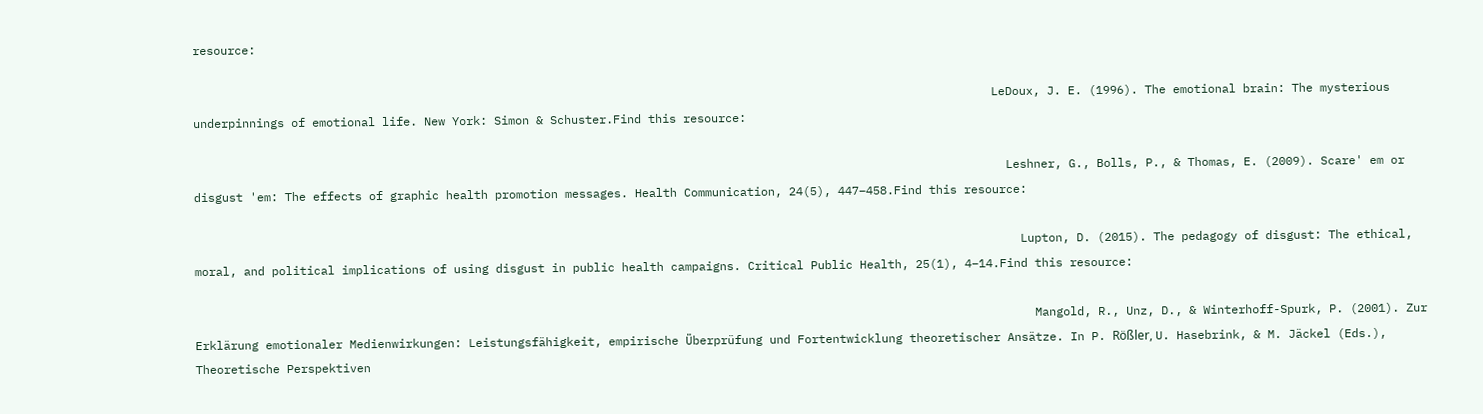resource:

                                                                                                                  LeDoux, J. E. (1996). The emotional brain: The mysterious underpinnings of emotional life. New York: Simon & Schuster.Find this resource:

                                                                                                                    Leshner, G., Bolls, P., & Thomas, E. (2009). Scare' em or disgust 'em: The effects of graphic health promotion messages. Health Communication, 24(5), 447–458.Find this resource:

                                                                                                                      Lupton, D. (2015). The pedagogy of disgust: The ethical, moral, and political implications of using disgust in public health campaigns. Critical Public Health, 25(1), 4–14.Find this resource:

                                                                                                                        Mangold, R., Unz, D., & Winterhoff-Spurk, P. (2001). Zur Erklärung emotionaler Medienwirkungen: Leistungsfähigkeit, empirische Überprüfung und Fortentwicklung theoretischer Ansätze. In P. Rößler, U. Hasebrink, & M. Jäckel (Eds.), Theoretische Perspektiven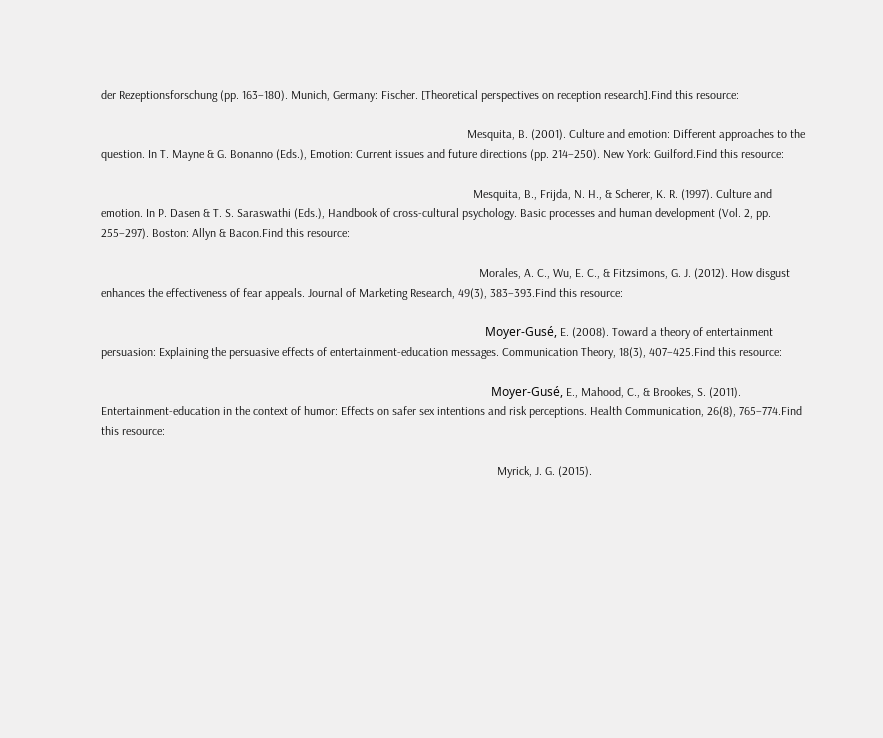der Rezeptionsforschung (pp. 163–180). Munich, Germany: Fischer. [Theoretical perspectives on reception research].Find this resource:

                                                                                                                          Mesquita, B. (2001). Culture and emotion: Different approaches to the question. In T. Mayne & G. Bonanno (Eds.), Emotion: Current issues and future directions (pp. 214–250). New York: Guilford.Find this resource:

                                                                                                                            Mesquita, B., Frijda, N. H., & Scherer, K. R. (1997). Culture and emotion. In P. Dasen & T. S. Saraswathi (Eds.), Handbook of cross-cultural psychology. Basic processes and human development (Vol. 2, pp. 255–297). Boston: Allyn & Bacon.Find this resource:

                                                                                                                              Morales, A. C., Wu, E. C., & Fitzsimons, G. J. (2012). How disgust enhances the effectiveness of fear appeals. Journal of Marketing Research, 49(3), 383–393.Find this resource:

                                                                                                                                Moyer-Gusé, E. (2008). Toward a theory of entertainment persuasion: Explaining the persuasive effects of entertainment-education messages. Communication Theory, 18(3), 407–425.Find this resource:

                                                                                                                                  Moyer-Gusé, E., Mahood, C., & Brookes, S. (2011). Entertainment-education in the context of humor: Effects on safer sex intentions and risk perceptions. Health Communication, 26(8), 765–774.Find this resource:

                                                                                                                                    Myrick, J. G. (2015).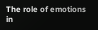The role of emotions in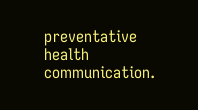preventative health communication.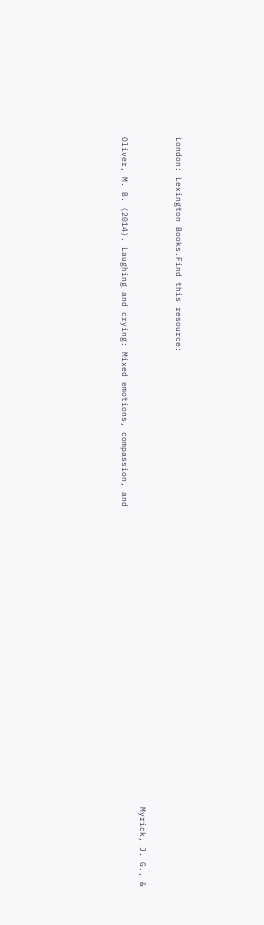London: Lexington Books.Find this resource:

                                                                                                                                      Myrick, J. G., & Oliver, M. B. (2014). Laughing and crying: Mixed emotions, compassion, and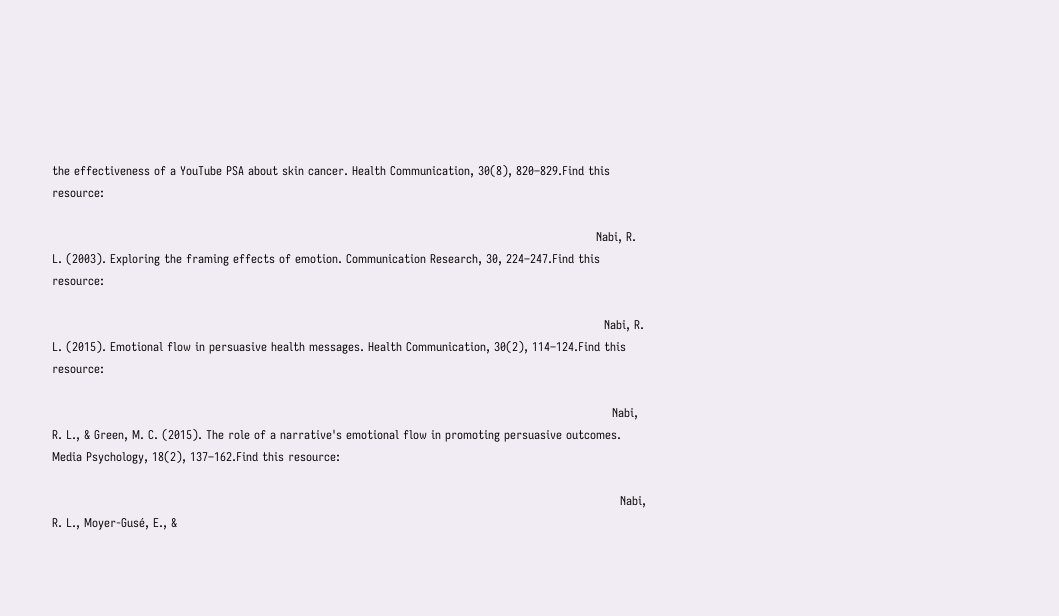the effectiveness of a YouTube PSA about skin cancer. Health Communication, 30(8), 820–829.Find this resource:

                                                                                                                                        Nabi, R. L. (2003). Exploring the framing effects of emotion. Communication Research, 30, 224–247.Find this resource:

                                                                                                                                          Nabi, R. L. (2015). Emotional flow in persuasive health messages. Health Communication, 30(2), 114–124.Find this resource:

                                                                                                                                            Nabi, R. L., & Green, M. C. (2015). The role of a narrative's emotional flow in promoting persuasive outcomes. Media Psychology, 18(2), 137–162.Find this resource:

                                                                                                                                              Nabi, R. L., Moyer-Gusé, E., &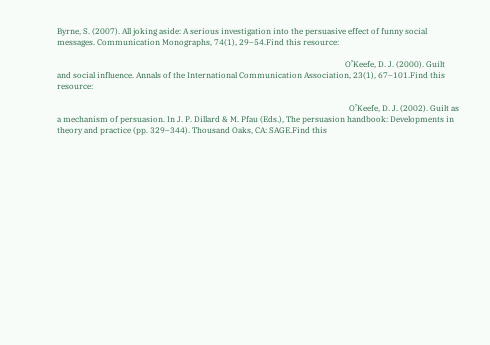Byrne, S. (2007). All joking aside: A serious investigation into the persuasive effect of funny social messages. Communication Monographs, 74(1), 29–54.Find this resource:

                                                                                                                                                O’Keefe, D. J. (2000). Guilt and social influence. Annals of the International Communication Association, 23(1), 67–101.Find this resource:

                                                                                                                                                  O’Keefe, D. J. (2002). Guilt as a mechanism of persuasion. In J. P. Dillard & M. Pfau (Eds.), The persuasion handbook: Developments in theory and practice (pp. 329–344). Thousand Oaks, CA: SAGE.Find this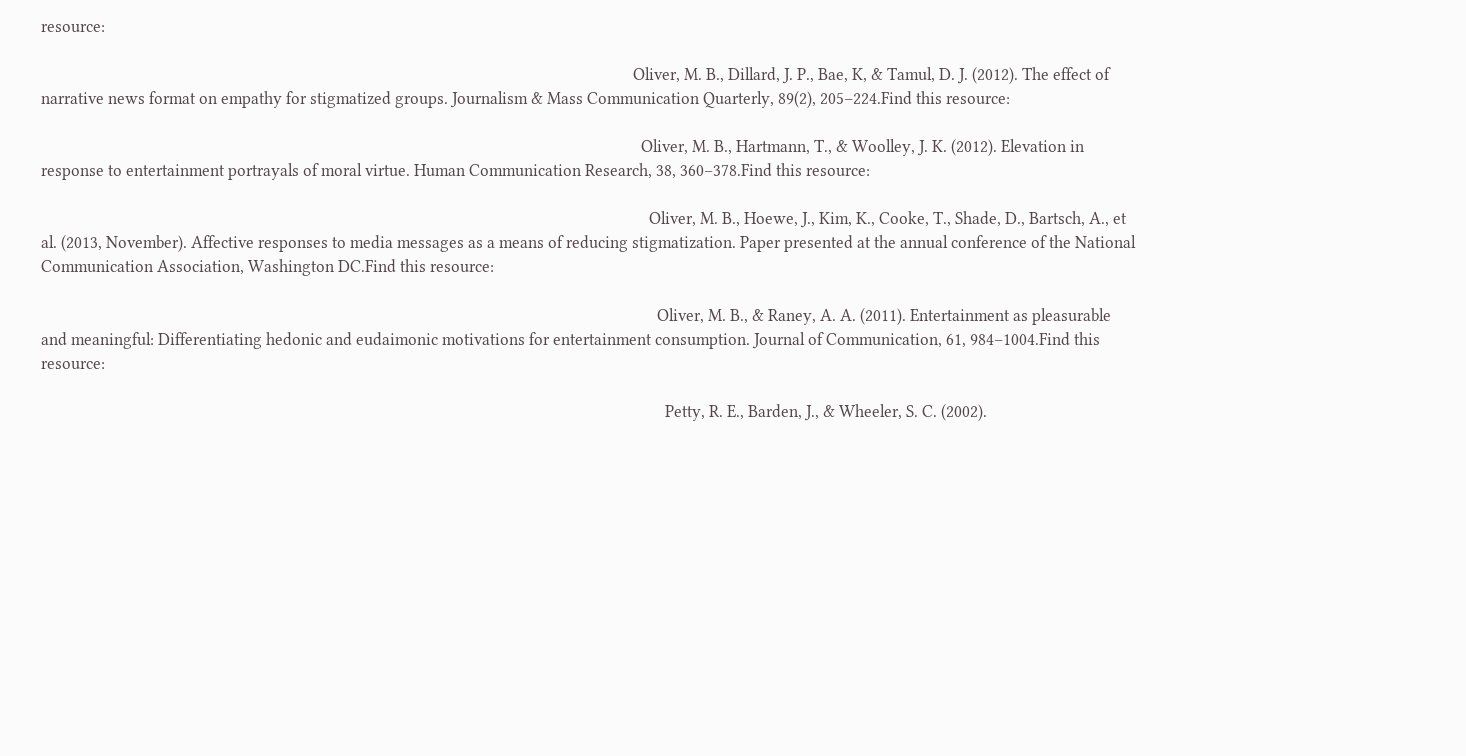resource:

                                                                                                                                                    Oliver, M. B., Dillard, J. P., Bae, K, & Tamul, D. J. (2012). The effect of narrative news format on empathy for stigmatized groups. Journalism & Mass Communication Quarterly, 89(2), 205–224.Find this resource:

                                                                                                                                                      Oliver, M. B., Hartmann, T., & Woolley, J. K. (2012). Elevation in response to entertainment portrayals of moral virtue. Human Communication Research, 38, 360–378.Find this resource:

                                                                                                                                                        Oliver, M. B., Hoewe, J., Kim, K., Cooke, T., Shade, D., Bartsch, A., et al. (2013, November). Affective responses to media messages as a means of reducing stigmatization. Paper presented at the annual conference of the National Communication Association, Washington DC.Find this resource:

                                                                                                                                                          Oliver, M. B., & Raney, A. A. (2011). Entertainment as pleasurable and meaningful: Differentiating hedonic and eudaimonic motivations for entertainment consumption. Journal of Communication, 61, 984–1004.Find this resource:

                                                                                                                                                            Petty, R. E., Barden, J., & Wheeler, S. C. (2002).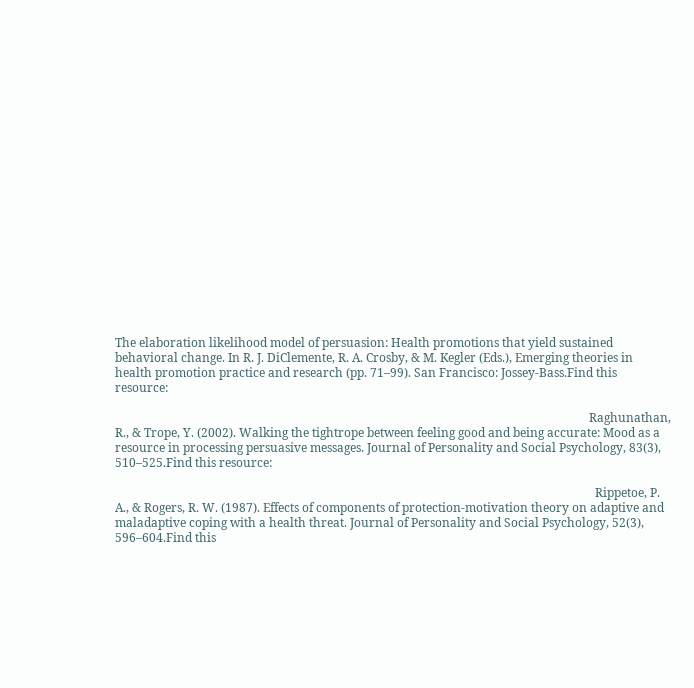The elaboration likelihood model of persuasion: Health promotions that yield sustained behavioral change. In R. J. DiClemente, R. A. Crosby, & M. Kegler (Eds.), Emerging theories in health promotion practice and research (pp. 71–99). San Francisco: Jossey-Bass.Find this resource:

                                                                                                                                                              Raghunathan, R., & Trope, Y. (2002). Walking the tightrope between feeling good and being accurate: Mood as a resource in processing persuasive messages. Journal of Personality and Social Psychology, 83(3), 510–525.Find this resource:

                                                                                                                                                                Rippetoe, P. A., & Rogers, R. W. (1987). Effects of components of protection-motivation theory on adaptive and maladaptive coping with a health threat. Journal of Personality and Social Psychology, 52(3), 596–604.Find this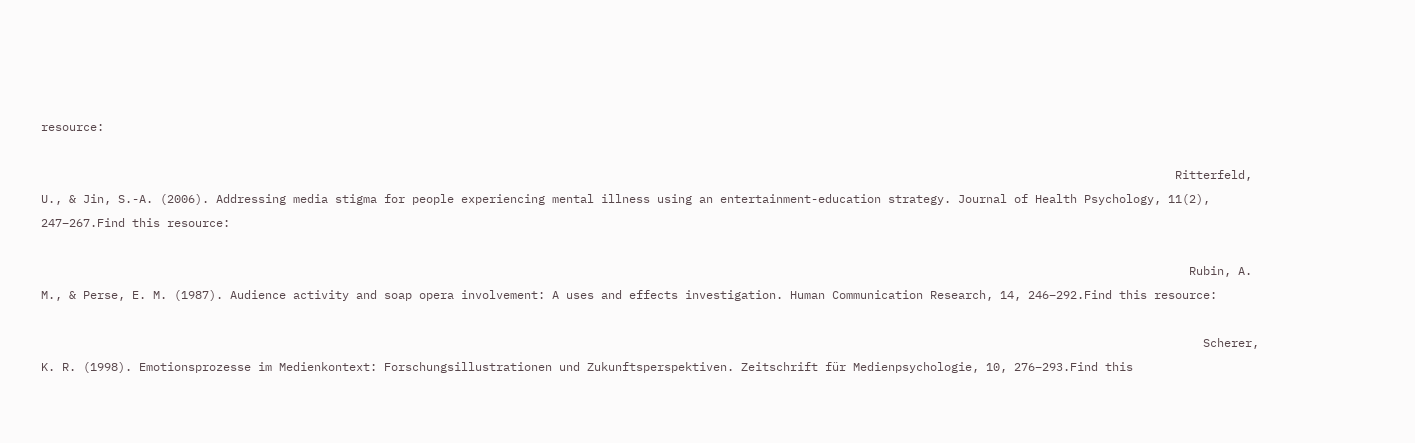resource:

                                                                                                                                                                  Ritterfeld, U., & Jin, S.-A. (2006). Addressing media stigma for people experiencing mental illness using an entertainment-education strategy. Journal of Health Psychology, 11(2), 247–267.Find this resource:

                                                                                                                                                                    Rubin, A. M., & Perse, E. M. (1987). Audience activity and soap opera involvement: A uses and effects investigation. Human Communication Research, 14, 246–292.Find this resource:

                                                                                                                                                                      Scherer, K. R. (1998). Emotionsprozesse im Medienkontext: Forschungsillustrationen und Zukunftsperspektiven. Zeitschrift für Medienpsychologie, 10, 276–293.Find this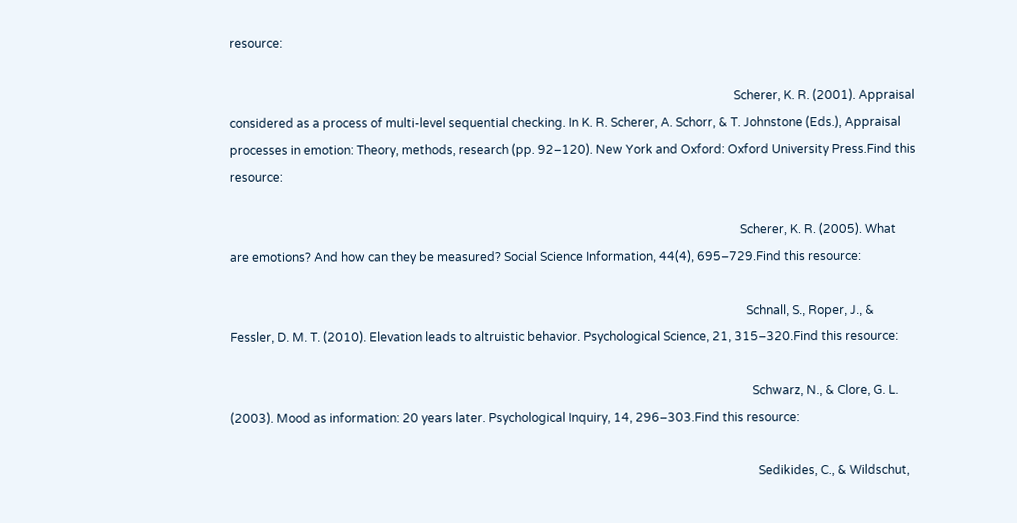resource:

                                                                                                                                                                        Scherer, K. R. (2001). Appraisal considered as a process of multi-level sequential checking. In K. R. Scherer, A. Schorr, & T. Johnstone (Eds.), Appraisal processes in emotion: Theory, methods, research (pp. 92–120). New York and Oxford: Oxford University Press.Find this resource:

                                                                                                                                                                          Scherer, K. R. (2005). What are emotions? And how can they be measured? Social Science Information, 44(4), 695–729.Find this resource:

                                                                                                                                                                            Schnall, S., Roper, J., & Fessler, D. M. T. (2010). Elevation leads to altruistic behavior. Psychological Science, 21, 315–320.Find this resource:

                                                                                                                                                                              Schwarz, N., & Clore, G. L. (2003). Mood as information: 20 years later. Psychological Inquiry, 14, 296–303.Find this resource:

                                                                                                                                                                                Sedikides, C., & Wildschut,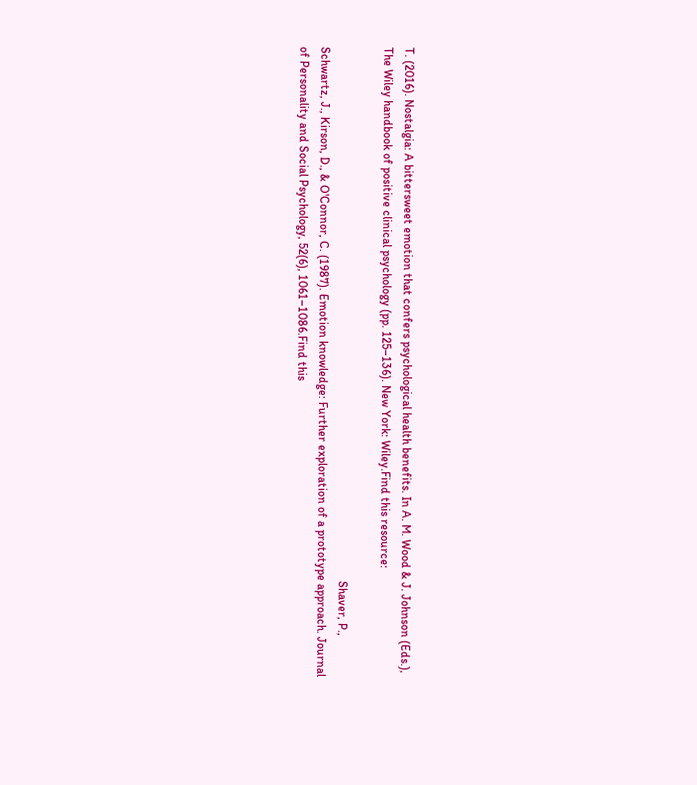T. (2016). Nostalgia: A bittersweet emotion that confers psychological health benefits. In A. M. Wood & J. Johnson (Eds.), The Wiley handbook of positive clinical psychology (pp. 125–136). New York: Wiley.Find this resource:

                                                                                                                                                                                  Shaver, P., Schwartz, J., Kirson, D., & O'Connor, C. (1987). Emotion knowledge: Further exploration of a prototype approach. Journal of Personality and Social Psychology, 52(6), 1061–1086.Find this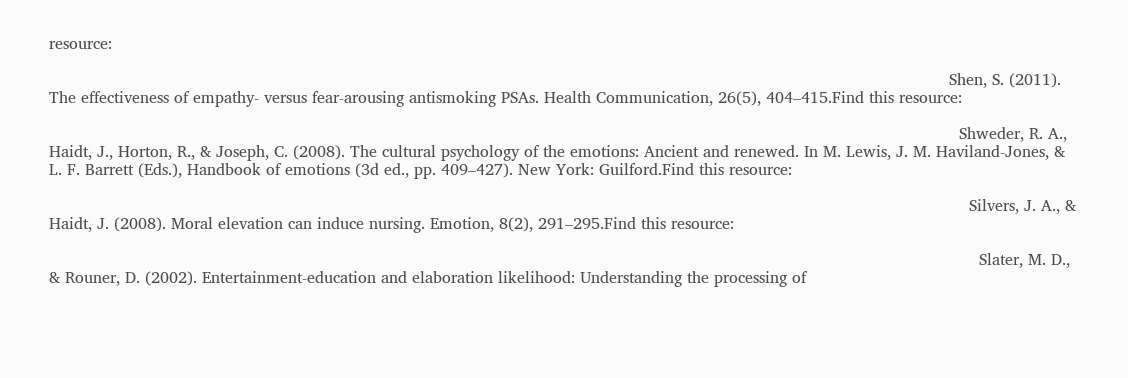resource:

                                                                                                                                                                                    Shen, S. (2011). The effectiveness of empathy- versus fear-arousing antismoking PSAs. Health Communication, 26(5), 404–415.Find this resource:

                                                                                                                                                                                      Shweder, R. A., Haidt, J., Horton, R., & Joseph, C. (2008). The cultural psychology of the emotions: Ancient and renewed. In M. Lewis, J. M. Haviland-Jones, & L. F. Barrett (Eds.), Handbook of emotions (3d ed., pp. 409–427). New York: Guilford.Find this resource:

                                                                                                                                                                                        Silvers, J. A., & Haidt, J. (2008). Moral elevation can induce nursing. Emotion, 8(2), 291–295.Find this resource:

                                                                                                                                                                                          Slater, M. D., & Rouner, D. (2002). Entertainment-education and elaboration likelihood: Understanding the processing of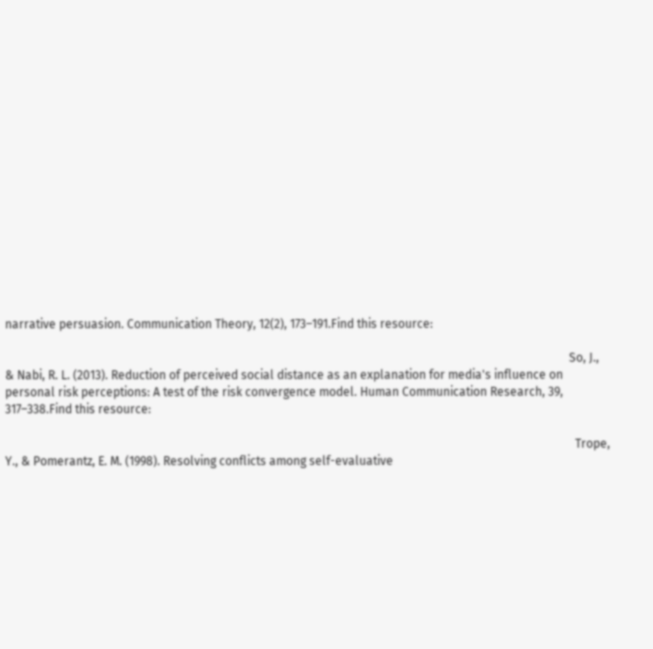narrative persuasion. Communication Theory, 12(2), 173–191.Find this resource:

                                                                                                                                                                                            So, J., & Nabi, R. L. (2013). Reduction of perceived social distance as an explanation for media's influence on personal risk perceptions: A test of the risk convergence model. Human Communication Research, 39, 317–338.Find this resource:

                                                                                                                                                                                              Trope, Y., & Pomerantz, E. M. (1998). Resolving conflicts among self-evaluative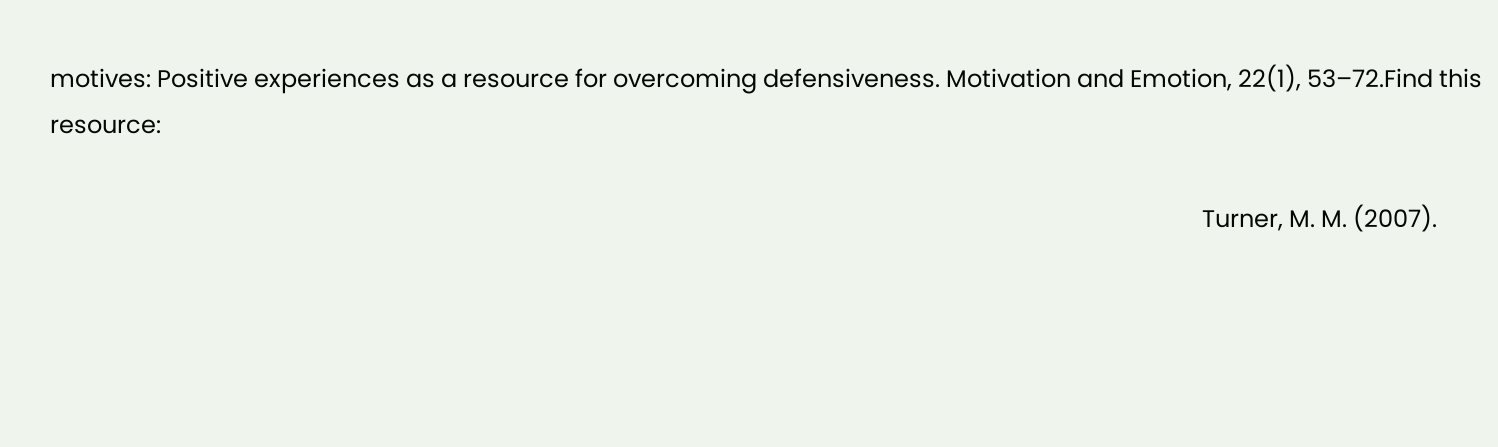motives: Positive experiences as a resource for overcoming defensiveness. Motivation and Emotion, 22(1), 53–72.Find this resource:

                                                                                                                                                                                                Turner, M. M. (2007).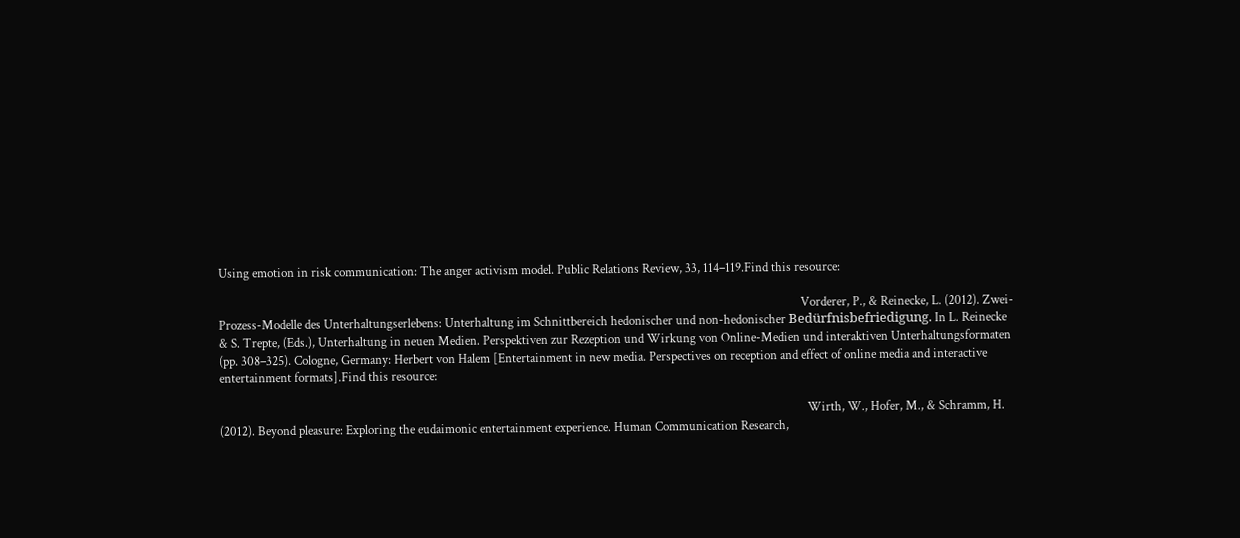Using emotion in risk communication: The anger activism model. Public Relations Review, 33, 114–119.Find this resource:

                                                                                                                                                                                                  Vorderer, P., & Reinecke, L. (2012). Zwei-Prozess-Modelle des Unterhaltungserlebens: Unterhaltung im Schnittbereich hedonischer und non-hedonischer Bedürfnisbefriedigung. In L. Reinecke & S. Trepte, (Eds.), Unterhaltung in neuen Medien. Perspektiven zur Rezeption und Wirkung von Online-Medien und interaktiven Unterhaltungsformaten (pp. 308–325). Cologne, Germany: Herbert von Halem [Entertainment in new media. Perspectives on reception and effect of online media and interactive entertainment formats].Find this resource:

                                                                                                                                                                                                    Wirth, W., Hofer, M., & Schramm, H. (2012). Beyond pleasure: Exploring the eudaimonic entertainment experience. Human Communication Research,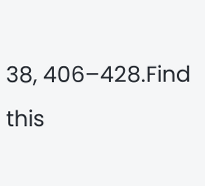38, 406–428.Find this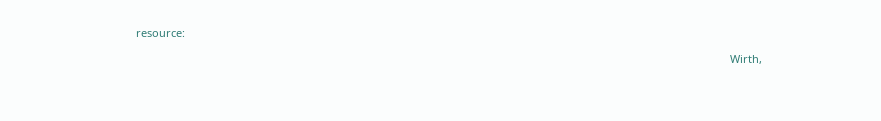resource:

                                                                                                                                                                                                      Wirth,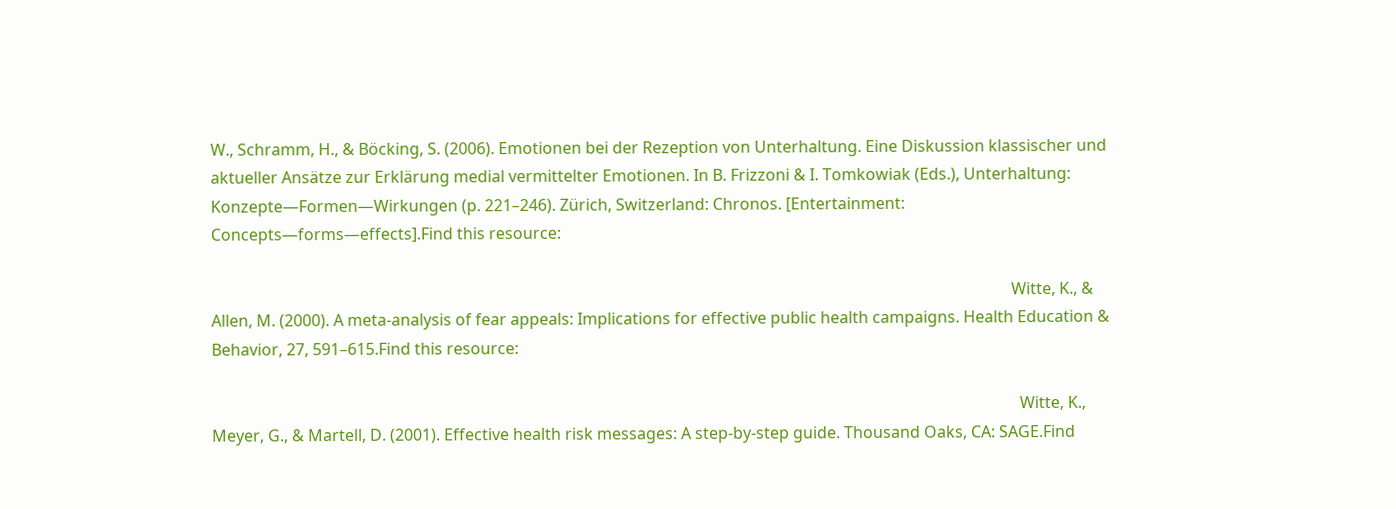W., Schramm, H., & Böcking, S. (2006). Emotionen bei der Rezeption von Unterhaltung. Eine Diskussion klassischer und aktueller Ansätze zur Erklärung medial vermittelter Emotionen. In B. Frizzoni & I. Tomkowiak (Eds.), Unterhaltung: Konzepte—Formen—Wirkungen (p. 221–246). Zürich, Switzerland: Chronos. [Entertainment: Concepts—forms—effects].Find this resource:

                                                                                                                                                                                                        Witte, K., & Allen, M. (2000). A meta-analysis of fear appeals: Implications for effective public health campaigns. Health Education & Behavior, 27, 591–615.Find this resource:

                                                                                                                                                                                                          Witte, K., Meyer, G., & Martell, D. (2001). Effective health risk messages: A step-by-step guide. Thousand Oaks, CA: SAGE.Find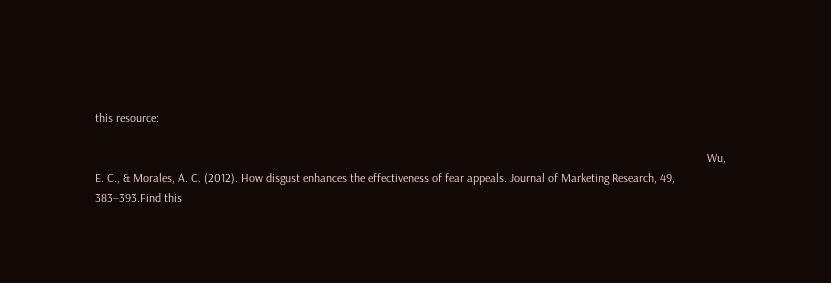this resource:

                                                                                                                                                                                                            Wu, E. C., & Morales, A. C. (2012). How disgust enhances the effectiveness of fear appeals. Journal of Marketing Research, 49, 383–393.Find this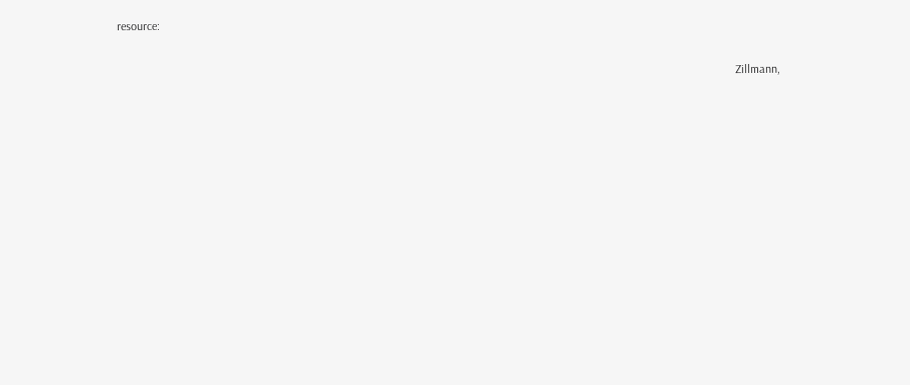resource:

                                                                                                                                                                                                              Zillmann,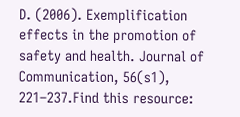D. (2006). Exemplification effects in the promotion of safety and health. Journal of Communication, 56(s1), 221–237.Find this resource: